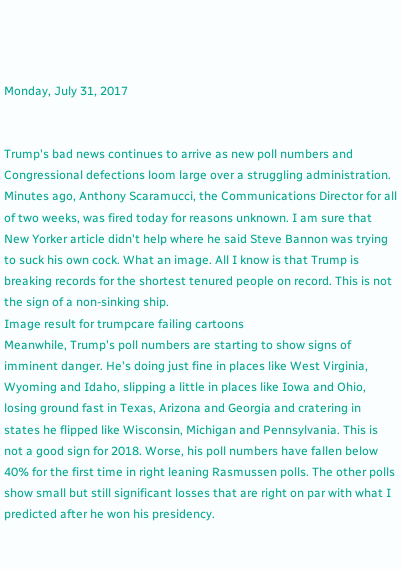Monday, July 31, 2017


Trump's bad news continues to arrive as new poll numbers and Congressional defections loom large over a struggling administration. Minutes ago, Anthony Scaramucci, the Communications Director for all of two weeks, was fired today for reasons unknown. I am sure that New Yorker article didn't help where he said Steve Bannon was trying to suck his own cock. What an image. All I know is that Trump is breaking records for the shortest tenured people on record. This is not the sign of a non-sinking ship.
Image result for trumpcare failing cartoons
Meanwhile, Trump's poll numbers are starting to show signs of imminent danger. He's doing just fine in places like West Virginia, Wyoming and Idaho, slipping a little in places like Iowa and Ohio, losing ground fast in Texas, Arizona and Georgia and cratering in states he flipped like Wisconsin, Michigan and Pennsylvania. This is not a good sign for 2018. Worse, his poll numbers have fallen below 40% for the first time in right leaning Rasmussen polls. The other polls show small but still significant losses that are right on par with what I predicted after he won his presidency.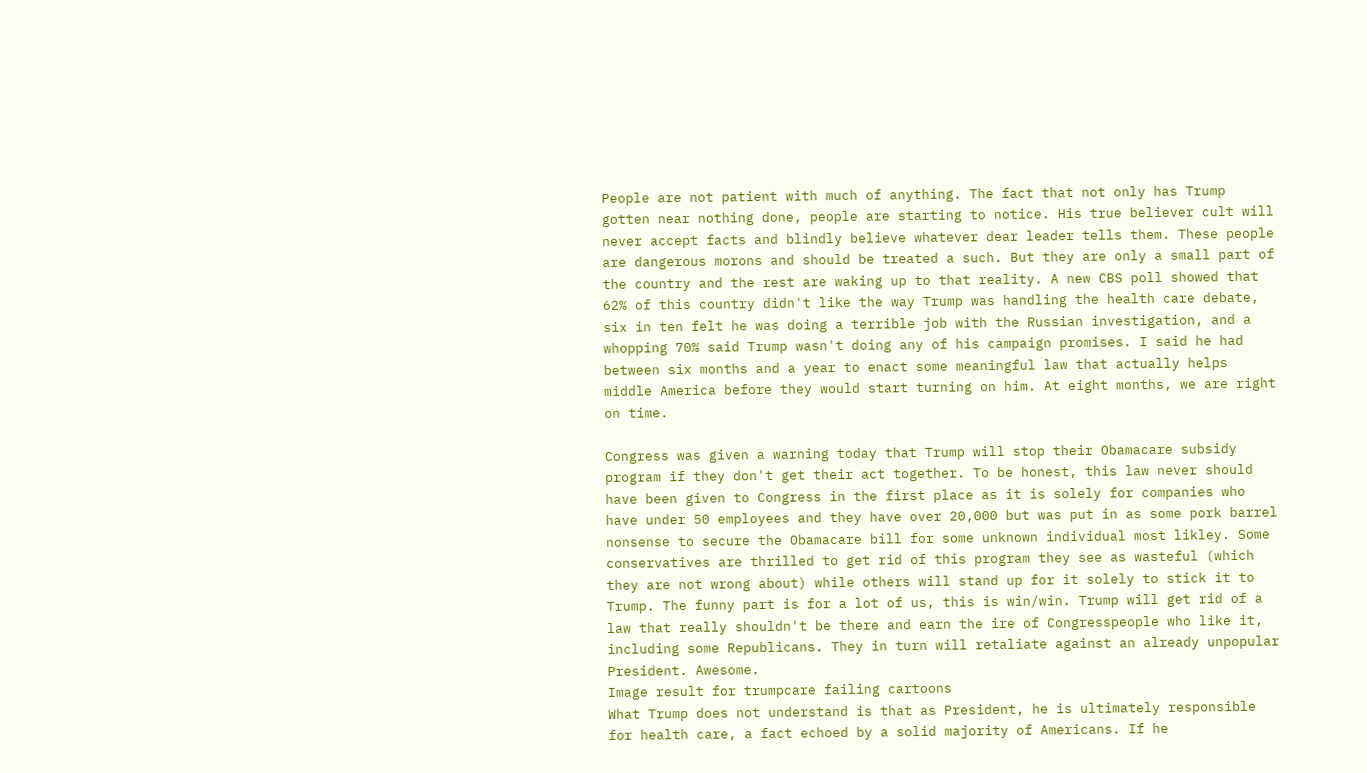People are not patient with much of anything. The fact that not only has Trump gotten near nothing done, people are starting to notice. His true believer cult will never accept facts and blindly believe whatever dear leader tells them. These people are dangerous morons and should be treated a such. But they are only a small part of the country and the rest are waking up to that reality. A new CBS poll showed that 62% of this country didn't like the way Trump was handling the health care debate, six in ten felt he was doing a terrible job with the Russian investigation, and a whopping 70% said Trump wasn't doing any of his campaign promises. I said he had between six months and a year to enact some meaningful law that actually helps middle America before they would start turning on him. At eight months, we are right on time.

Congress was given a warning today that Trump will stop their Obamacare subsidy program if they don't get their act together. To be honest, this law never should have been given to Congress in the first place as it is solely for companies who have under 50 employees and they have over 20,000 but was put in as some pork barrel nonsense to secure the Obamacare bill for some unknown individual most likley. Some conservatives are thrilled to get rid of this program they see as wasteful (which they are not wrong about) while others will stand up for it solely to stick it to Trump. The funny part is for a lot of us, this is win/win. Trump will get rid of a law that really shouldn't be there and earn the ire of Congresspeople who like it, including some Republicans. They in turn will retaliate against an already unpopular President. Awesome.
Image result for trumpcare failing cartoons
What Trump does not understand is that as President, he is ultimately responsible for health care, a fact echoed by a solid majority of Americans. If he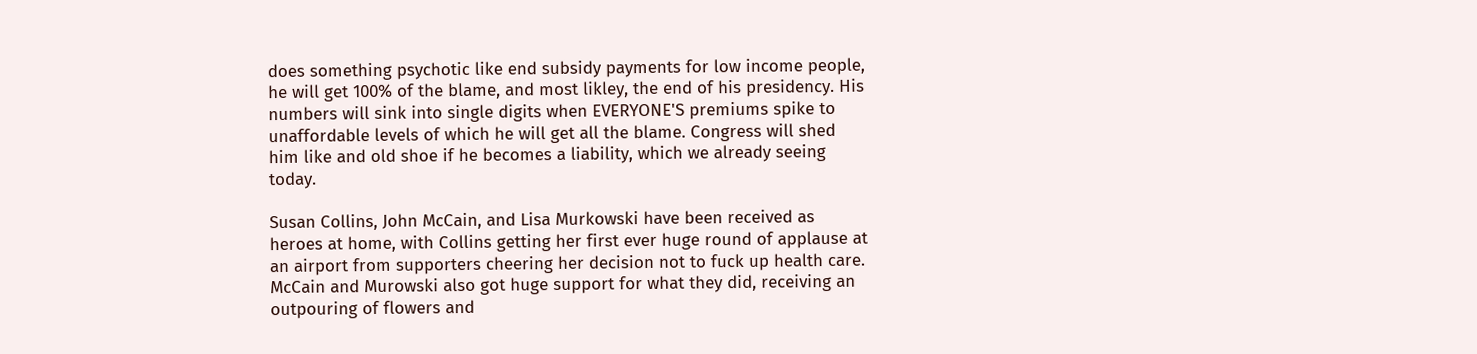does something psychotic like end subsidy payments for low income people, he will get 100% of the blame, and most likley, the end of his presidency. His numbers will sink into single digits when EVERYONE'S premiums spike to unaffordable levels of which he will get all the blame. Congress will shed him like and old shoe if he becomes a liability, which we already seeing today.

Susan Collins, John McCain, and Lisa Murkowski have been received as heroes at home, with Collins getting her first ever huge round of applause at an airport from supporters cheering her decision not to fuck up health care. McCain and Murowski also got huge support for what they did, receiving an outpouring of flowers and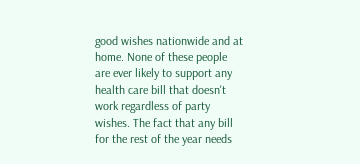good wishes nationwide and at home. None of these people are ever likely to support any health care bill that doesn't work regardless of party wishes. The fact that any bill for the rest of the year needs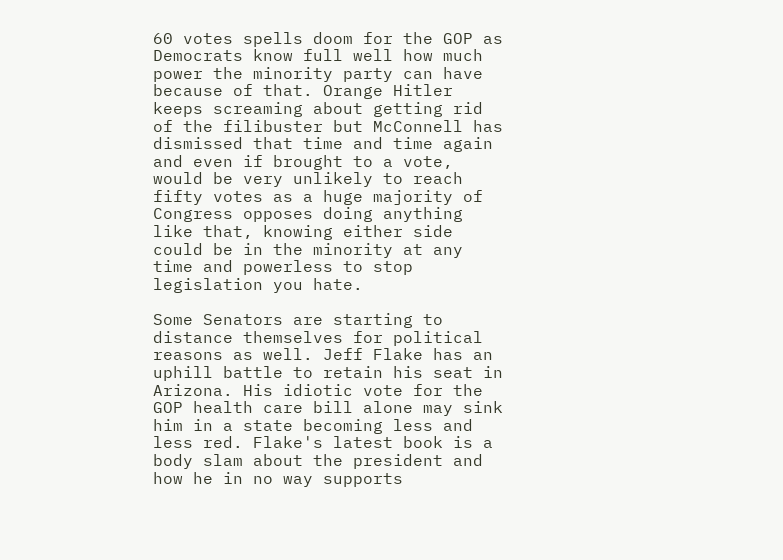60 votes spells doom for the GOP as Democrats know full well how much power the minority party can have because of that. Orange Hitler keeps screaming about getting rid of the filibuster but McConnell has dismissed that time and time again and even if brought to a vote, would be very unlikely to reach fifty votes as a huge majority of Congress opposes doing anything like that, knowing either side could be in the minority at any time and powerless to stop legislation you hate.

Some Senators are starting to distance themselves for political reasons as well. Jeff Flake has an uphill battle to retain his seat in Arizona. His idiotic vote for the GOP health care bill alone may sink him in a state becoming less and less red. Flake's latest book is a body slam about the president and how he in no way supports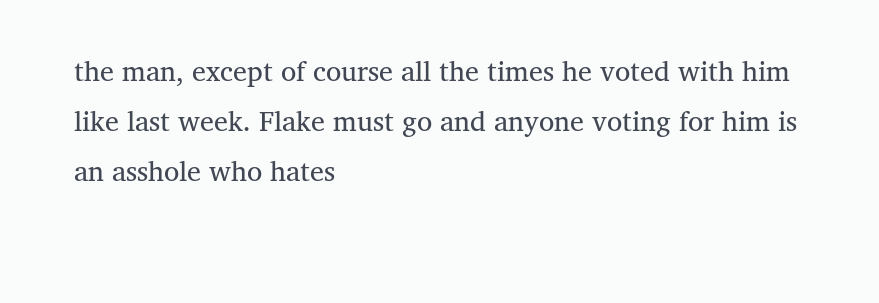the man, except of course all the times he voted with him like last week. Flake must go and anyone voting for him is an asshole who hates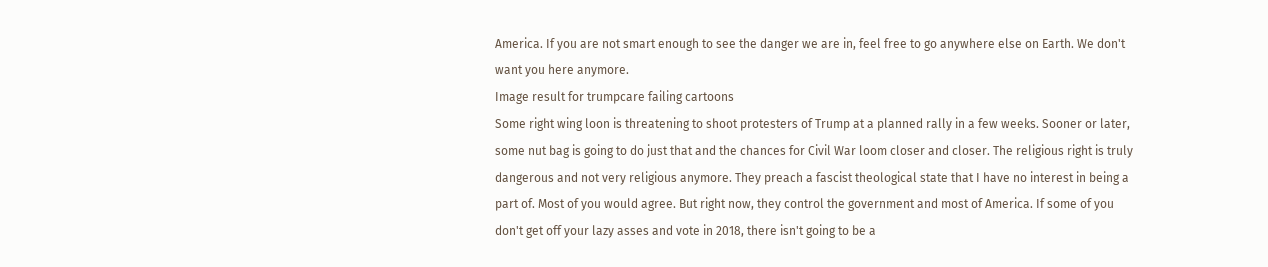America. If you are not smart enough to see the danger we are in, feel free to go anywhere else on Earth. We don't want you here anymore.
Image result for trumpcare failing cartoons
Some right wing loon is threatening to shoot protesters of Trump at a planned rally in a few weeks. Sooner or later, some nut bag is going to do just that and the chances for Civil War loom closer and closer. The religious right is truly dangerous and not very religious anymore. They preach a fascist theological state that I have no interest in being a part of. Most of you would agree. But right now, they control the government and most of America. If some of you don't get off your lazy asses and vote in 2018, there isn't going to be a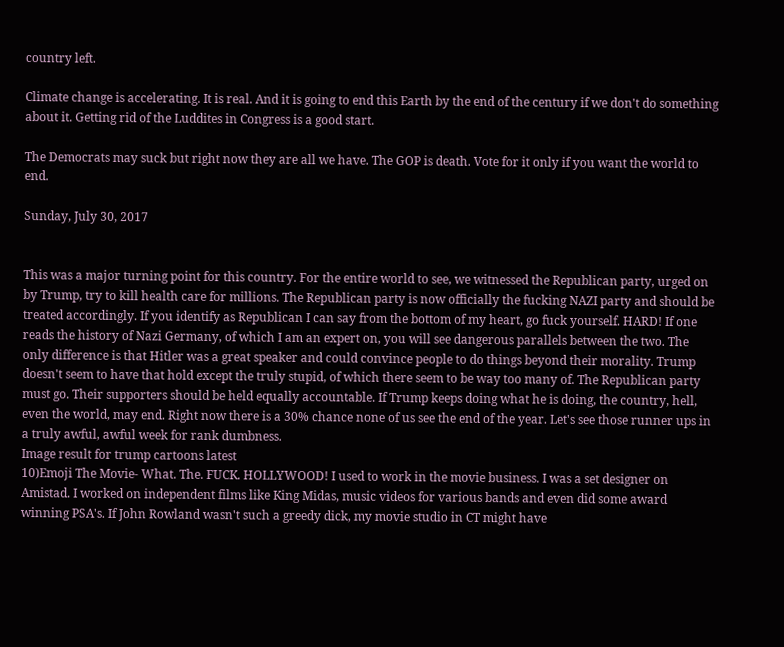country left.

Climate change is accelerating. It is real. And it is going to end this Earth by the end of the century if we don't do something about it. Getting rid of the Luddites in Congress is a good start.

The Democrats may suck but right now they are all we have. The GOP is death. Vote for it only if you want the world to end.

Sunday, July 30, 2017


This was a major turning point for this country. For the entire world to see, we witnessed the Republican party, urged on by Trump, try to kill health care for millions. The Republican party is now officially the fucking NAZI party and should be treated accordingly. If you identify as Republican I can say from the bottom of my heart, go fuck yourself. HARD! If one reads the history of Nazi Germany, of which I am an expert on, you will see dangerous parallels between the two. The only difference is that Hitler was a great speaker and could convince people to do things beyond their morality. Trump doesn't seem to have that hold except the truly stupid, of which there seem to be way too many of. The Republican party must go. Their supporters should be held equally accountable. If Trump keeps doing what he is doing, the country, hell, even the world, may end. Right now there is a 30% chance none of us see the end of the year. Let's see those runner ups in a truly awful, awful week for rank dumbness.
Image result for trump cartoons latest
10)Emoji The Movie- What. The. FUCK. HOLLYWOOD! I used to work in the movie business. I was a set designer on Amistad. I worked on independent films like King Midas, music videos for various bands and even did some award winning PSA's. If John Rowland wasn't such a greedy dick, my movie studio in CT might have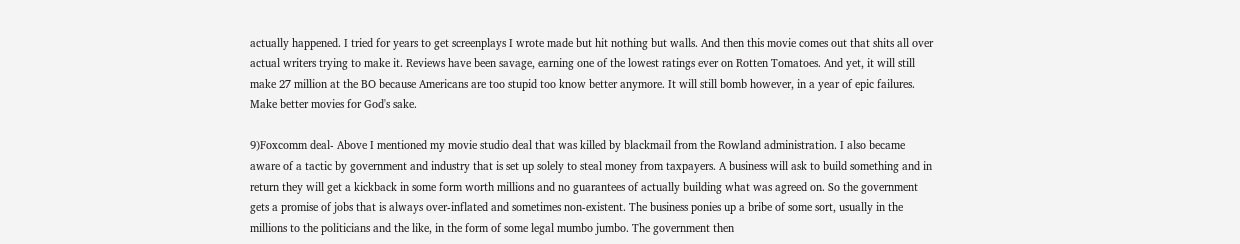actually happened. I tried for years to get screenplays I wrote made but hit nothing but walls. And then this movie comes out that shits all over actual writers trying to make it. Reviews have been savage, earning one of the lowest ratings ever on Rotten Tomatoes. And yet, it will still make 27 million at the BO because Americans are too stupid too know better anymore. It will still bomb however, in a year of epic failures. Make better movies for God's sake.

9)Foxcomm deal- Above I mentioned my movie studio deal that was killed by blackmail from the Rowland administration. I also became aware of a tactic by government and industry that is set up solely to steal money from taxpayers. A business will ask to build something and in return they will get a kickback in some form worth millions and no guarantees of actually building what was agreed on. So the government gets a promise of jobs that is always over-inflated and sometimes non-existent. The business ponies up a bribe of some sort, usually in the millions to the politicians and the like, in the form of some legal mumbo jumbo. The government then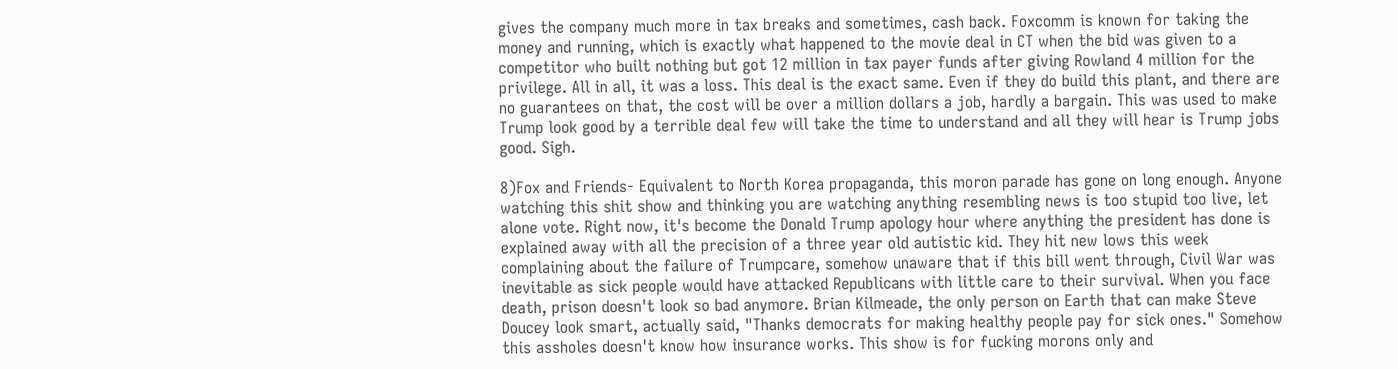gives the company much more in tax breaks and sometimes, cash back. Foxcomm is known for taking the money and running, which is exactly what happened to the movie deal in CT when the bid was given to a competitor who built nothing but got 12 million in tax payer funds after giving Rowland 4 million for the privilege. All in all, it was a loss. This deal is the exact same. Even if they do build this plant, and there are no guarantees on that, the cost will be over a million dollars a job, hardly a bargain. This was used to make Trump look good by a terrible deal few will take the time to understand and all they will hear is Trump jobs good. Sigh.

8)Fox and Friends- Equivalent to North Korea propaganda, this moron parade has gone on long enough. Anyone watching this shit show and thinking you are watching anything resembling news is too stupid too live, let alone vote. Right now, it's become the Donald Trump apology hour where anything the president has done is explained away with all the precision of a three year old autistic kid. They hit new lows this week complaining about the failure of Trumpcare, somehow unaware that if this bill went through, Civil War was inevitable as sick people would have attacked Republicans with little care to their survival. When you face death, prison doesn't look so bad anymore. Brian Kilmeade, the only person on Earth that can make Steve Doucey look smart, actually said, "Thanks democrats for making healthy people pay for sick ones." Somehow this assholes doesn't know how insurance works. This show is for fucking morons only and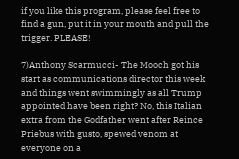if you like this program, please feel free to find a gun, put it in your mouth and pull the trigger. PLEASE!

7)Anthony Scarmucci- The Mooch got his start as communications director this week and things went swimmingly as all Trump appointed have been right? No, this Italian extra from the Godfather went after Reince Priebus with gusto, spewed venom at everyone on a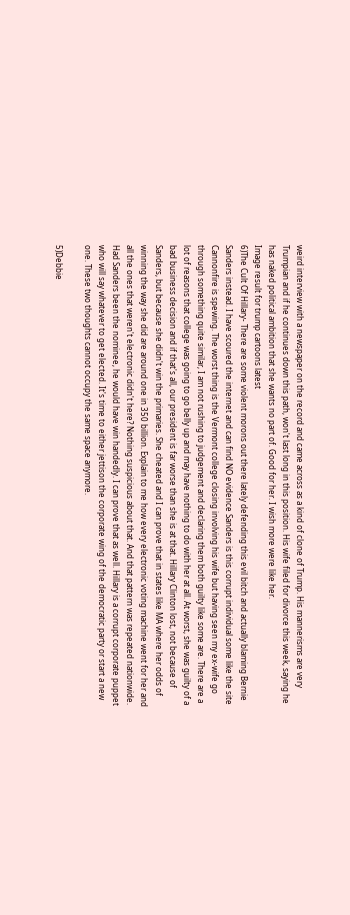weird interview with a newspaper on the record and came across as a kind of clone of Trump. His mannerisms are very Trumpian and if he continues down this path, won't last long in this position. His wife filed for divorce this week, saying he has naked political ambition that she wants no part of. Good for her. I wish more were like her.
Image result for trump cartoons latest
6)The Cult Of Hillary- There are some violent morons out there lately defending this evil bitch and actually blaming Bernie Sanders instead. I have scoured the internet and can find NO evidence Sanders is this corrupt individual some like the site Cannonfire is spewing. The worst thing is the Vermont college closing involving his wife but having seen my ex-wife go through something quite similar, I am not rushing to judgement and declaring them both guilty like some are. There are a lot of reasons that college was going to go belly up and may have nothing to do with her at all. At worst, she was guilty of a bad business decision and if that's all, our president is far worse than she is at that. Hillary Clinton lost, not because of Sanders, but because she didn't win the primaries. She cheated and I can prove that in states like MA where her odds of winning the way she did are around one in 350 billion. Explain to me how every electronic voting machine went for her and all the ones that weren't electronic didn't here? Nothing suspicious about that. And that pattern was repeated nationwide. Had Sanders been the nominee, he would have win handedly. I can prove that as well. Hillary is a corrupt corporate puppet who will say whatever to get elected. It's time to either jettison the corporate wing of the democratic party or start a new one. These two thoughts cannot occupy the same space anymore.

5)Debbie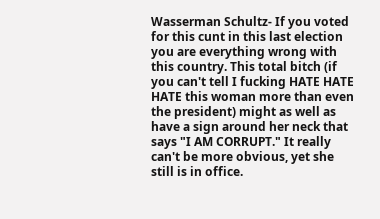Wasserman Schultz- If you voted for this cunt in this last election you are everything wrong with this country. This total bitch (if you can't tell I fucking HATE HATE HATE this woman more than even the president) might as well as have a sign around her neck that says "I AM CORRUPT." It really can't be more obvious, yet she still is in office.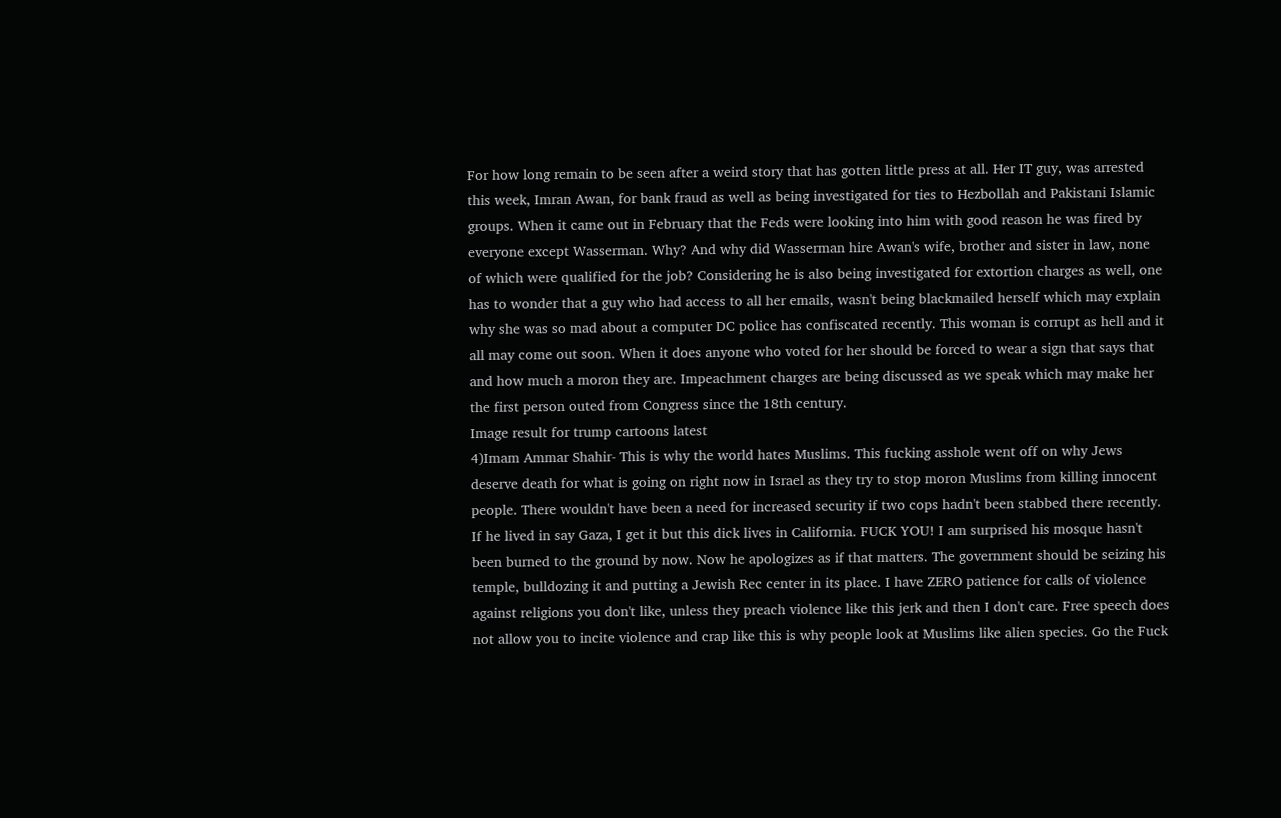For how long remain to be seen after a weird story that has gotten little press at all. Her IT guy, was arrested this week, Imran Awan, for bank fraud as well as being investigated for ties to Hezbollah and Pakistani Islamic groups. When it came out in February that the Feds were looking into him with good reason he was fired by everyone except Wasserman. Why? And why did Wasserman hire Awan's wife, brother and sister in law, none of which were qualified for the job? Considering he is also being investigated for extortion charges as well, one has to wonder that a guy who had access to all her emails, wasn't being blackmailed herself which may explain why she was so mad about a computer DC police has confiscated recently. This woman is corrupt as hell and it all may come out soon. When it does anyone who voted for her should be forced to wear a sign that says that and how much a moron they are. Impeachment charges are being discussed as we speak which may make her the first person outed from Congress since the 18th century.
Image result for trump cartoons latest
4)Imam Ammar Shahir- This is why the world hates Muslims. This fucking asshole went off on why Jews deserve death for what is going on right now in Israel as they try to stop moron Muslims from killing innocent people. There wouldn't have been a need for increased security if two cops hadn't been stabbed there recently. If he lived in say Gaza, I get it but this dick lives in California. FUCK YOU! I am surprised his mosque hasn't been burned to the ground by now. Now he apologizes as if that matters. The government should be seizing his temple, bulldozing it and putting a Jewish Rec center in its place. I have ZERO patience for calls of violence against religions you don't like, unless they preach violence like this jerk and then I don't care. Free speech does not allow you to incite violence and crap like this is why people look at Muslims like alien species. Go the Fuck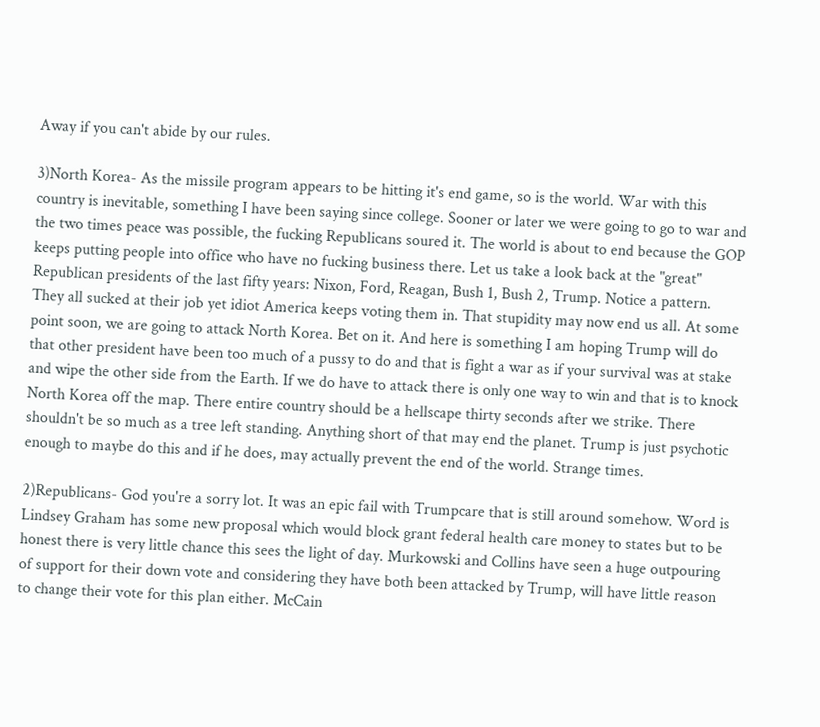Away if you can't abide by our rules.

3)North Korea- As the missile program appears to be hitting it's end game, so is the world. War with this country is inevitable, something I have been saying since college. Sooner or later we were going to go to war and the two times peace was possible, the fucking Republicans soured it. The world is about to end because the GOP keeps putting people into office who have no fucking business there. Let us take a look back at the "great" Republican presidents of the last fifty years: Nixon, Ford, Reagan, Bush 1, Bush 2, Trump. Notice a pattern. They all sucked at their job yet idiot America keeps voting them in. That stupidity may now end us all. At some point soon, we are going to attack North Korea. Bet on it. And here is something I am hoping Trump will do that other president have been too much of a pussy to do and that is fight a war as if your survival was at stake and wipe the other side from the Earth. If we do have to attack there is only one way to win and that is to knock North Korea off the map. There entire country should be a hellscape thirty seconds after we strike. There shouldn't be so much as a tree left standing. Anything short of that may end the planet. Trump is just psychotic enough to maybe do this and if he does, may actually prevent the end of the world. Strange times.

2)Republicans- God you're a sorry lot. It was an epic fail with Trumpcare that is still around somehow. Word is Lindsey Graham has some new proposal which would block grant federal health care money to states but to be honest there is very little chance this sees the light of day. Murkowski and Collins have seen a huge outpouring of support for their down vote and considering they have both been attacked by Trump, will have little reason to change their vote for this plan either. McCain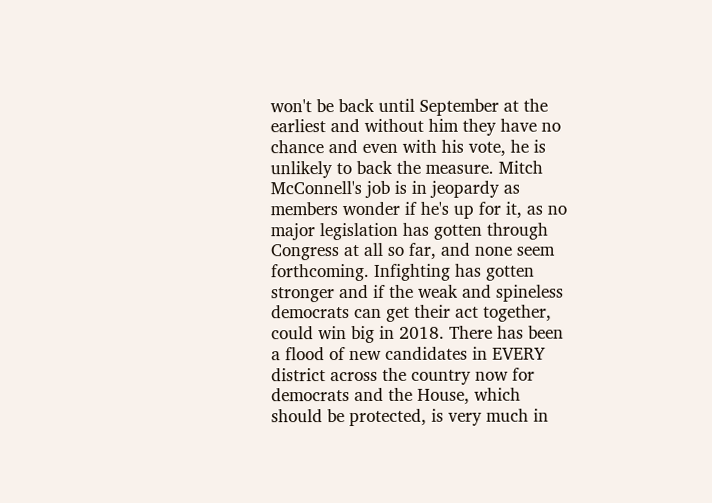won't be back until September at the earliest and without him they have no chance and even with his vote, he is unlikely to back the measure. Mitch McConnell's job is in jeopardy as members wonder if he's up for it, as no major legislation has gotten through Congress at all so far, and none seem forthcoming. Infighting has gotten stronger and if the weak and spineless democrats can get their act together, could win big in 2018. There has been a flood of new candidates in EVERY district across the country now for democrats and the House, which should be protected, is very much in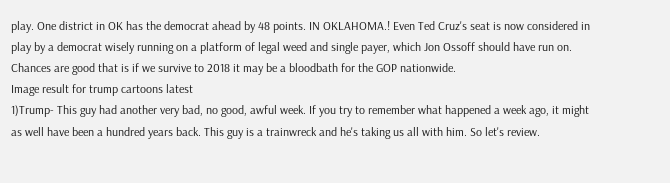play. One district in OK has the democrat ahead by 48 points. IN OKLAHOMA.! Even Ted Cruz's seat is now considered in play by a democrat wisely running on a platform of legal weed and single payer, which Jon Ossoff should have run on. Chances are good that is if we survive to 2018 it may be a bloodbath for the GOP nationwide.
Image result for trump cartoons latest
1)Trump- This guy had another very bad, no good, awful week. If you try to remember what happened a week ago, it might as well have been a hundred years back. This guy is a trainwreck and he's taking us all with him. So let's review.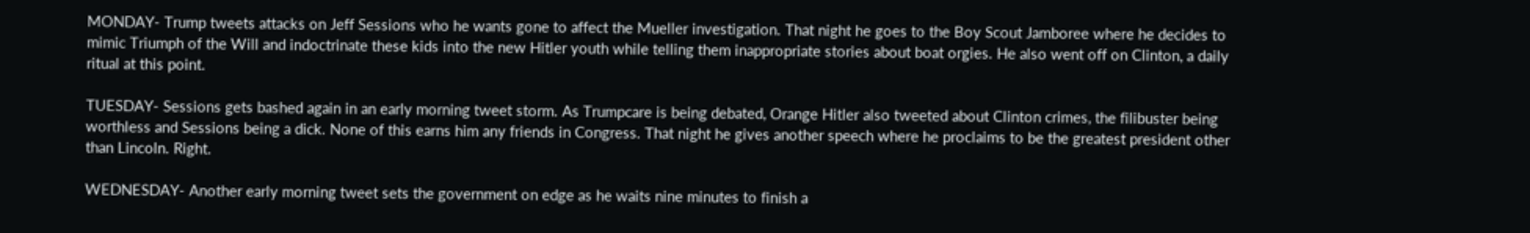MONDAY- Trump tweets attacks on Jeff Sessions who he wants gone to affect the Mueller investigation. That night he goes to the Boy Scout Jamboree where he decides to mimic Triumph of the Will and indoctrinate these kids into the new Hitler youth while telling them inappropriate stories about boat orgies. He also went off on Clinton, a daily ritual at this point.

TUESDAY- Sessions gets bashed again in an early morning tweet storm. As Trumpcare is being debated, Orange Hitler also tweeted about Clinton crimes, the filibuster being worthless and Sessions being a dick. None of this earns him any friends in Congress. That night he gives another speech where he proclaims to be the greatest president other than Lincoln. Right.

WEDNESDAY- Another early morning tweet sets the government on edge as he waits nine minutes to finish a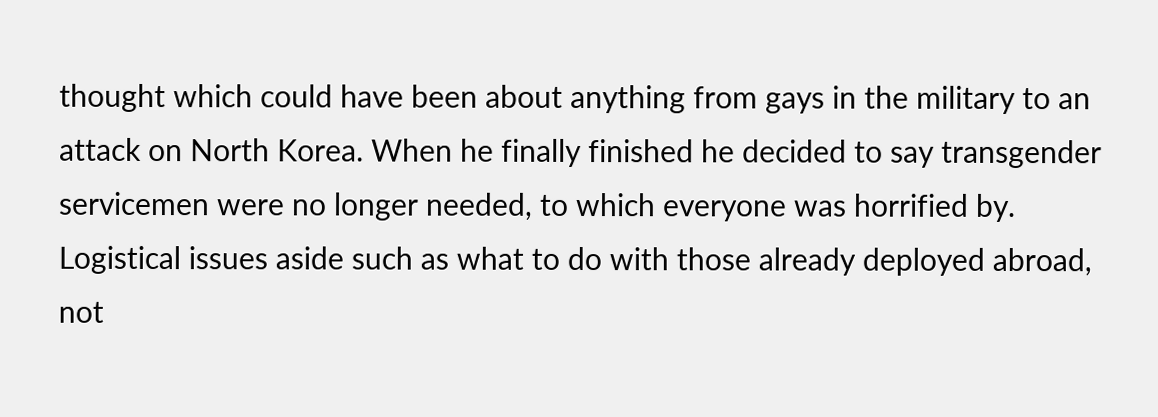thought which could have been about anything from gays in the military to an attack on North Korea. When he finally finished he decided to say transgender servicemen were no longer needed, to which everyone was horrified by. Logistical issues aside such as what to do with those already deployed abroad, not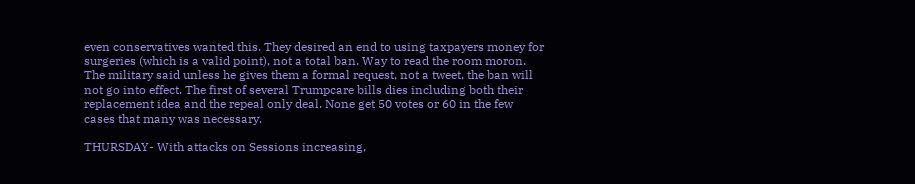even conservatives wanted this. They desired an end to using taxpayers money for surgeries (which is a valid point), not a total ban. Way to read the room moron. The military said unless he gives them a formal request, not a tweet, the ban will not go into effect. The first of several Trumpcare bills dies including both their replacement idea and the repeal only deal. None get 50 votes or 60 in the few cases that many was necessary.

THURSDAY- With attacks on Sessions increasing,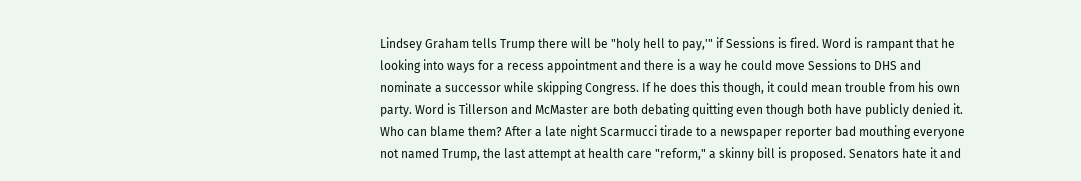Lindsey Graham tells Trump there will be "holy hell to pay,'" if Sessions is fired. Word is rampant that he looking into ways for a recess appointment and there is a way he could move Sessions to DHS and nominate a successor while skipping Congress. If he does this though, it could mean trouble from his own party. Word is Tillerson and McMaster are both debating quitting even though both have publicly denied it. Who can blame them? After a late night Scarmucci tirade to a newspaper reporter bad mouthing everyone not named Trump, the last attempt at health care "reform," a skinny bill is proposed. Senators hate it and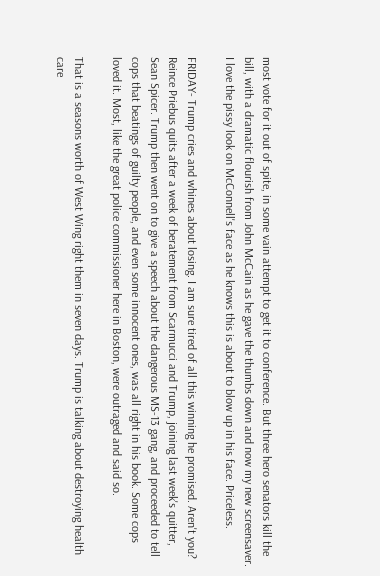most vote for it out of spite, in some vain attempt to get it to conference. But three hero senators kill the bill, with a dramatic flourish from John McCain as he gave the thumbs down and now my new screensaver. I love the pissy look on McConnell's face as he knows this is about to blow up in his face. Priceless.

FRIDAY- Trump cries and whines about losing. I am sure tired of all this winning he promised. Aren't you? Reince Priebus quits after a week of beratement from Scarmucci and Trump, joining last week's quitter, Sean Spicer. Trump then went on to give a speech about the dangerous MS-13 gang, and proceeded to tell cops that beatings of guilty people, and even some innocent ones, was all right in his book. Some cops loved it. Most, like the great police commissioner here in Boston, were outraged and said so.

That is a seasons worth of West Wing right them in seven days. Trump is talking about destroying health care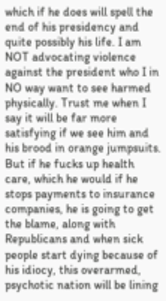which if he does will spell the end of his presidency and quite possibly his life. I am NOT advocating violence against the president who I in NO way want to see harmed physically. Trust me when I say it will be far more satisfying if we see him and his brood in orange jumpsuits. But if he fucks up health care, which he would if he stops payments to insurance companies, he is going to get the blame, along with Republicans and when sick people start dying because of his idiocy, this overarmed, psychotic nation will be lining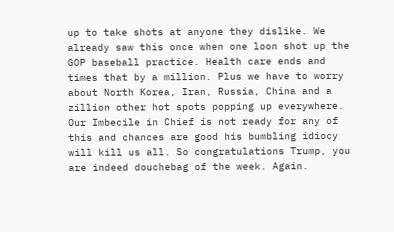up to take shots at anyone they dislike. We already saw this once when one loon shot up the GOP baseball practice. Health care ends and times that by a million. Plus we have to worry about North Korea, Iran, Russia, China and a zillion other hot spots popping up everywhere. Our Imbecile in Chief is not ready for any of this and chances are good his bumbling idiocy will kill us all. So congratulations Trump, you are indeed douchebag of the week. Again.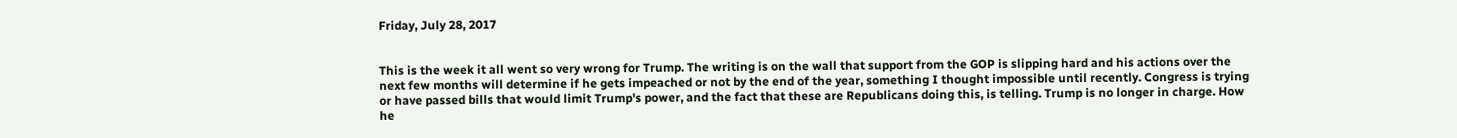Friday, July 28, 2017


This is the week it all went so very wrong for Trump. The writing is on the wall that support from the GOP is slipping hard and his actions over the next few months will determine if he gets impeached or not by the end of the year, something I thought impossible until recently. Congress is trying or have passed bills that would limit Trump's power, and the fact that these are Republicans doing this, is telling. Trump is no longer in charge. How he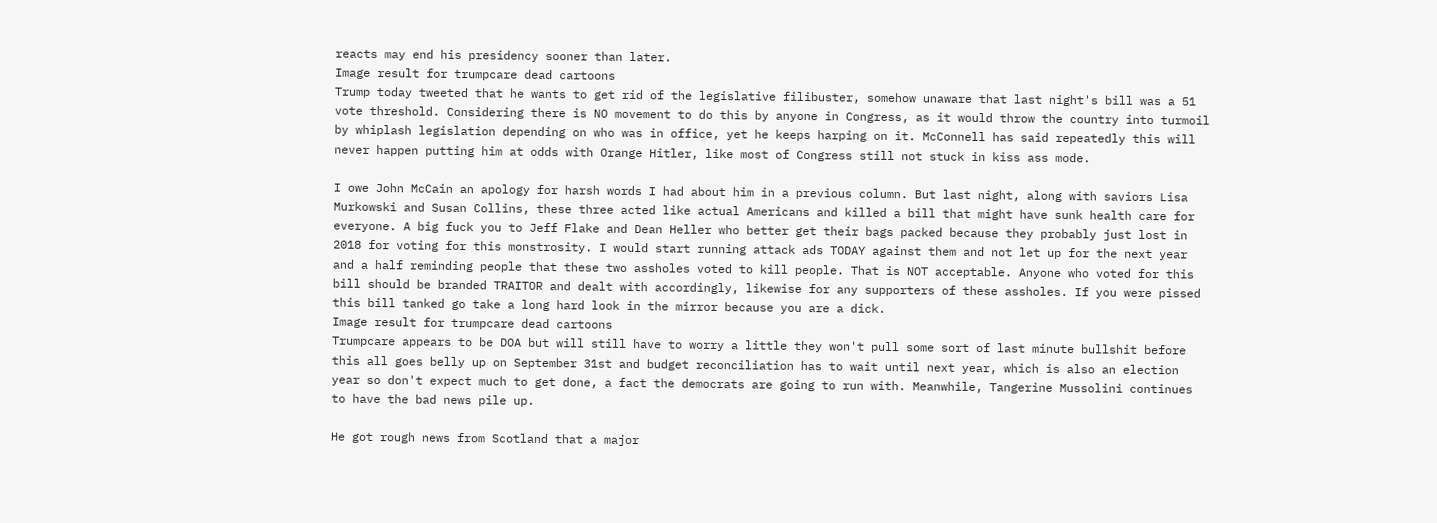reacts may end his presidency sooner than later.
Image result for trumpcare dead cartoons
Trump today tweeted that he wants to get rid of the legislative filibuster, somehow unaware that last night's bill was a 51 vote threshold. Considering there is NO movement to do this by anyone in Congress, as it would throw the country into turmoil by whiplash legislation depending on who was in office, yet he keeps harping on it. McConnell has said repeatedly this will never happen putting him at odds with Orange Hitler, like most of Congress still not stuck in kiss ass mode.

I owe John McCain an apology for harsh words I had about him in a previous column. But last night, along with saviors Lisa Murkowski and Susan Collins, these three acted like actual Americans and killed a bill that might have sunk health care for everyone. A big fuck you to Jeff Flake and Dean Heller who better get their bags packed because they probably just lost in 2018 for voting for this monstrosity. I would start running attack ads TODAY against them and not let up for the next year and a half reminding people that these two assholes voted to kill people. That is NOT acceptable. Anyone who voted for this bill should be branded TRAITOR and dealt with accordingly, likewise for any supporters of these assholes. If you were pissed this bill tanked go take a long hard look in the mirror because you are a dick.
Image result for trumpcare dead cartoons
Trumpcare appears to be DOA but will still have to worry a little they won't pull some sort of last minute bullshit before this all goes belly up on September 31st and budget reconciliation has to wait until next year, which is also an election year so don't expect much to get done, a fact the democrats are going to run with. Meanwhile, Tangerine Mussolini continues to have the bad news pile up.

He got rough news from Scotland that a major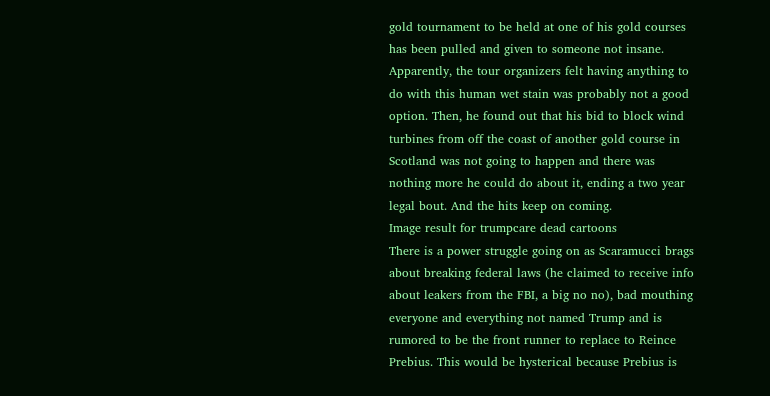gold tournament to be held at one of his gold courses has been pulled and given to someone not insane. Apparently, the tour organizers felt having anything to do with this human wet stain was probably not a good option. Then, he found out that his bid to block wind turbines from off the coast of another gold course in Scotland was not going to happen and there was nothing more he could do about it, ending a two year legal bout. And the hits keep on coming.
Image result for trumpcare dead cartoons
There is a power struggle going on as Scaramucci brags about breaking federal laws (he claimed to receive info about leakers from the FBI, a big no no), bad mouthing everyone and everything not named Trump and is rumored to be the front runner to replace to Reince Prebius. This would be hysterical because Prebius is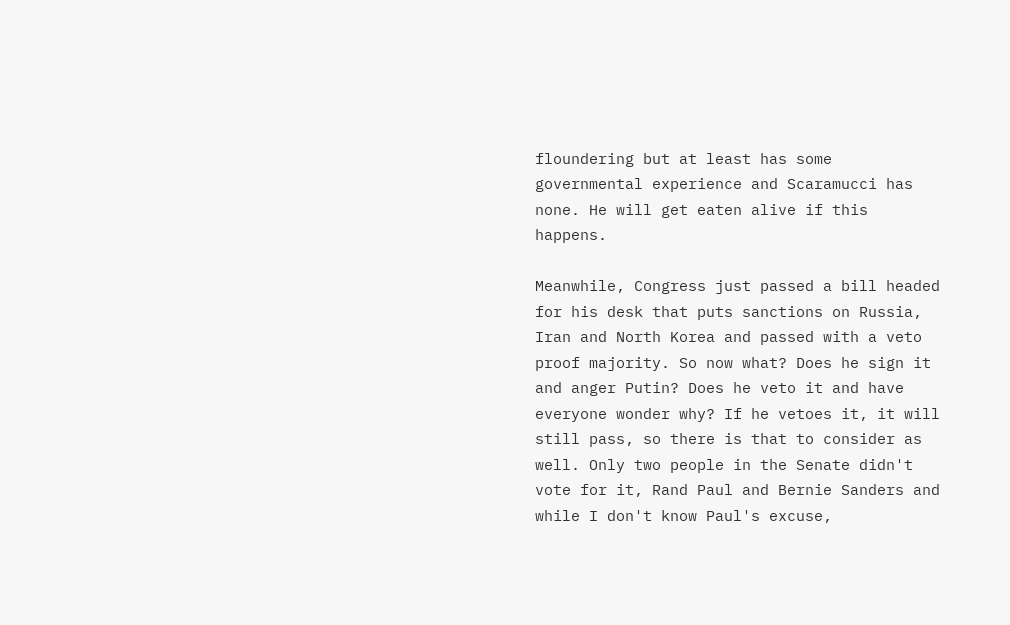floundering but at least has some governmental experience and Scaramucci has none. He will get eaten alive if this happens.

Meanwhile, Congress just passed a bill headed for his desk that puts sanctions on Russia, Iran and North Korea and passed with a veto proof majority. So now what? Does he sign it and anger Putin? Does he veto it and have everyone wonder why? If he vetoes it, it will still pass, so there is that to consider as well. Only two people in the Senate didn't vote for it, Rand Paul and Bernie Sanders and while I don't know Paul's excuse,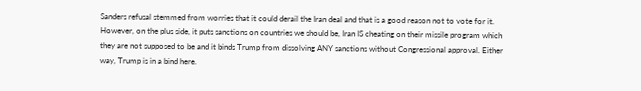Sanders refusal stemmed from worries that it could derail the Iran deal and that is a good reason not to vote for it. However, on the plus side, it puts sanctions on countries we should be, Iran IS cheating on their missile program which they are not supposed to be and it binds Trump from dissolving ANY sanctions without Congressional approval. Either way, Trump is in a bind here.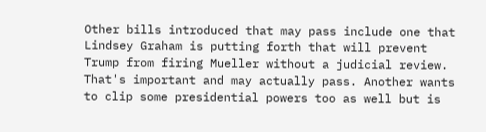Other bills introduced that may pass include one that Lindsey Graham is putting forth that will prevent Trump from firing Mueller without a judicial review. That's important and may actually pass. Another wants to clip some presidential powers too as well but is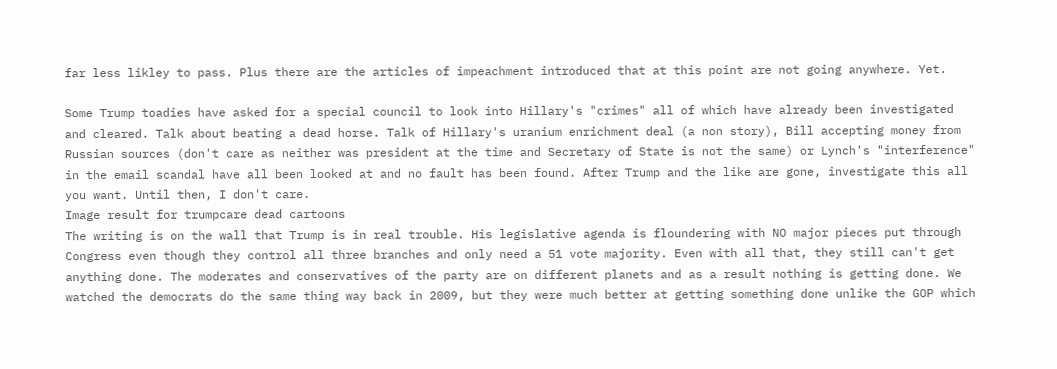far less likley to pass. Plus there are the articles of impeachment introduced that at this point are not going anywhere. Yet.

Some Trump toadies have asked for a special council to look into Hillary's "crimes" all of which have already been investigated and cleared. Talk about beating a dead horse. Talk of Hillary's uranium enrichment deal (a non story), Bill accepting money from Russian sources (don't care as neither was president at the time and Secretary of State is not the same) or Lynch's "interference" in the email scandal have all been looked at and no fault has been found. After Trump and the like are gone, investigate this all you want. Until then, I don't care.
Image result for trumpcare dead cartoons
The writing is on the wall that Trump is in real trouble. His legislative agenda is floundering with NO major pieces put through Congress even though they control all three branches and only need a 51 vote majority. Even with all that, they still can't get anything done. The moderates and conservatives of the party are on different planets and as a result nothing is getting done. We watched the democrats do the same thing way back in 2009, but they were much better at getting something done unlike the GOP which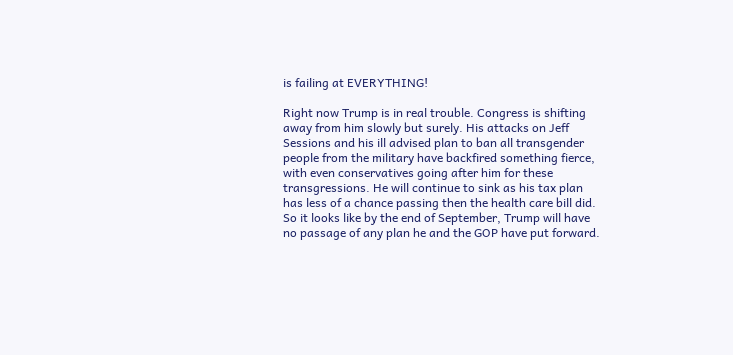is failing at EVERYTHING!

Right now Trump is in real trouble. Congress is shifting away from him slowly but surely. His attacks on Jeff Sessions and his ill advised plan to ban all transgender people from the military have backfired something fierce, with even conservatives going after him for these transgressions. He will continue to sink as his tax plan has less of a chance passing then the health care bill did. So it looks like by the end of September, Trump will have no passage of any plan he and the GOP have put forward.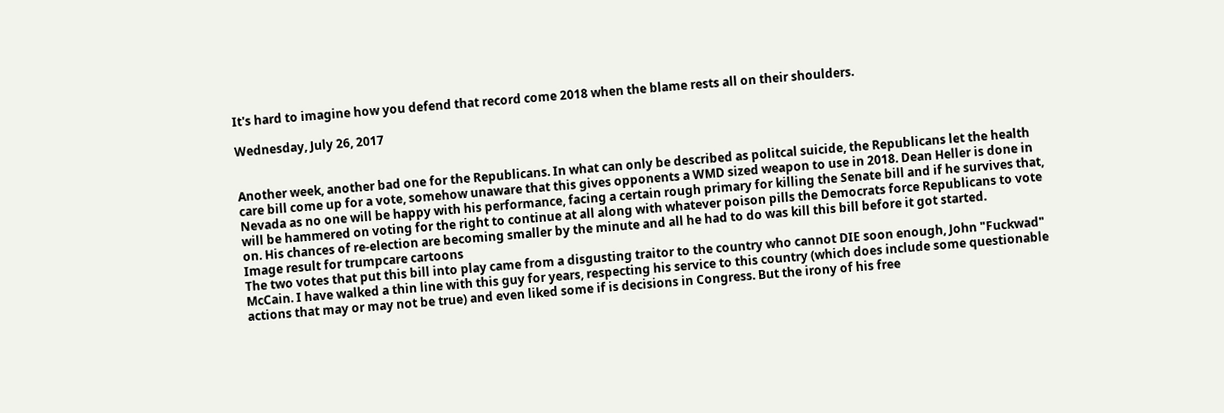It's hard to imagine how you defend that record come 2018 when the blame rests all on their shoulders.

Wednesday, July 26, 2017


Another week, another bad one for the Republicans. In what can only be described as politcal suicide, the Republicans let the health care bill come up for a vote, somehow unaware that this gives opponents a WMD sized weapon to use in 2018. Dean Heller is done in Nevada as no one will be happy with his performance, facing a certain rough primary for killing the Senate bill and if he survives that, will be hammered on voting for the right to continue at all along with whatever poison pills the Democrats force Republicans to vote on. His chances of re-election are becoming smaller by the minute and all he had to do was kill this bill before it got started.
Image result for trumpcare cartoons
The two votes that put this bill into play came from a disgusting traitor to the country who cannot DIE soon enough, John "Fuckwad" McCain. I have walked a thin line with this guy for years, respecting his service to this country (which does include some questionable actions that may or may not be true) and even liked some if is decisions in Congress. But the irony of his free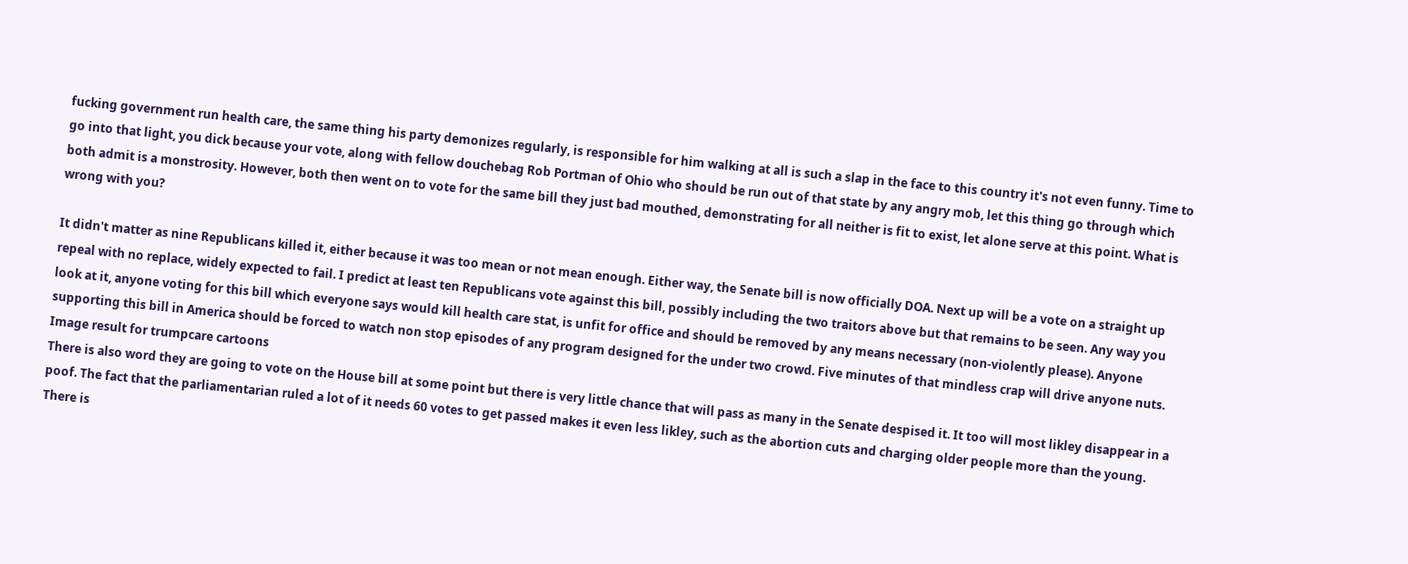fucking government run health care, the same thing his party demonizes regularly, is responsible for him walking at all is such a slap in the face to this country it's not even funny. Time to go into that light, you dick because your vote, along with fellow douchebag Rob Portman of Ohio who should be run out of that state by any angry mob, let this thing go through which both admit is a monstrosity. However, both then went on to vote for the same bill they just bad mouthed, demonstrating for all neither is fit to exist, let alone serve at this point. What is wrong with you?

It didn't matter as nine Republicans killed it, either because it was too mean or not mean enough. Either way, the Senate bill is now officially DOA. Next up will be a vote on a straight up repeal with no replace, widely expected to fail. I predict at least ten Republicans vote against this bill, possibly including the two traitors above but that remains to be seen. Any way you look at it, anyone voting for this bill which everyone says would kill health care stat, is unfit for office and should be removed by any means necessary (non-violently please). Anyone supporting this bill in America should be forced to watch non stop episodes of any program designed for the under two crowd. Five minutes of that mindless crap will drive anyone nuts.
Image result for trumpcare cartoons
There is also word they are going to vote on the House bill at some point but there is very little chance that will pass as many in the Senate despised it. It too will most likley disappear in a poof. The fact that the parliamentarian ruled a lot of it needs 60 votes to get passed makes it even less likley, such as the abortion cuts and charging older people more than the young. There is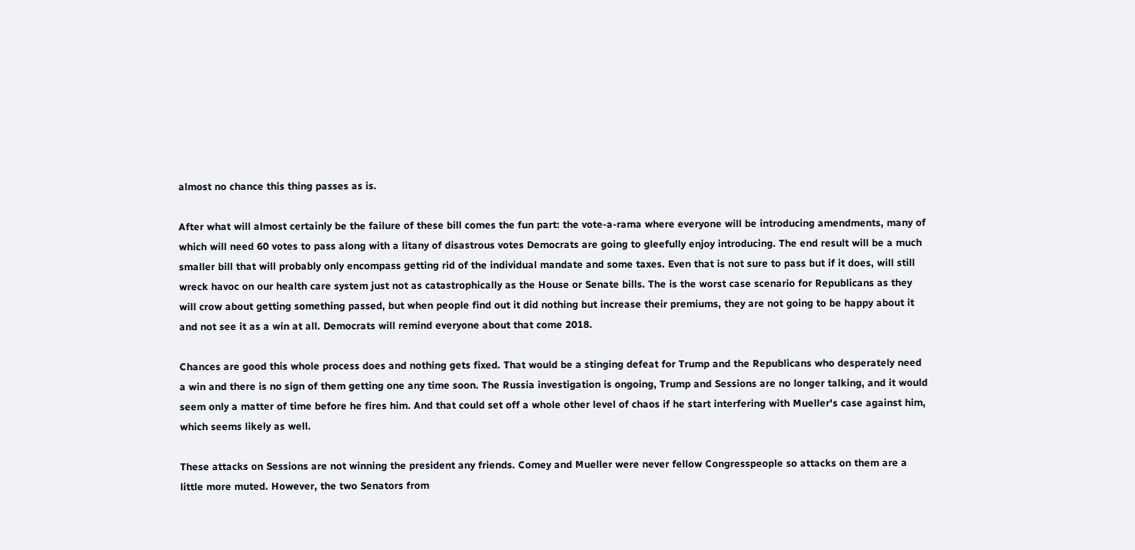almost no chance this thing passes as is.

After what will almost certainly be the failure of these bill comes the fun part: the vote-a-rama where everyone will be introducing amendments, many of which will need 60 votes to pass along with a litany of disastrous votes Democrats are going to gleefully enjoy introducing. The end result will be a much smaller bill that will probably only encompass getting rid of the individual mandate and some taxes. Even that is not sure to pass but if it does, will still wreck havoc on our health care system just not as catastrophically as the House or Senate bills. The is the worst case scenario for Republicans as they will crow about getting something passed, but when people find out it did nothing but increase their premiums, they are not going to be happy about it and not see it as a win at all. Democrats will remind everyone about that come 2018.

Chances are good this whole process does and nothing gets fixed. That would be a stinging defeat for Trump and the Republicans who desperately need a win and there is no sign of them getting one any time soon. The Russia investigation is ongoing, Trump and Sessions are no longer talking, and it would seem only a matter of time before he fires him. And that could set off a whole other level of chaos if he start interfering with Mueller's case against him, which seems likely as well.

These attacks on Sessions are not winning the president any friends. Comey and Mueller were never fellow Congresspeople so attacks on them are a little more muted. However, the two Senators from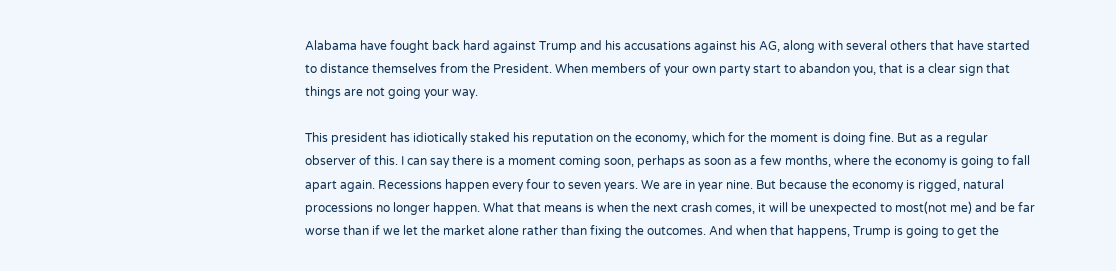Alabama have fought back hard against Trump and his accusations against his AG, along with several others that have started to distance themselves from the President. When members of your own party start to abandon you, that is a clear sign that things are not going your way.

This president has idiotically staked his reputation on the economy, which for the moment is doing fine. But as a regular observer of this. I can say there is a moment coming soon, perhaps as soon as a few months, where the economy is going to fall apart again. Recessions happen every four to seven years. We are in year nine. But because the economy is rigged, natural processions no longer happen. What that means is when the next crash comes, it will be unexpected to most(not me) and be far worse than if we let the market alone rather than fixing the outcomes. And when that happens, Trump is going to get the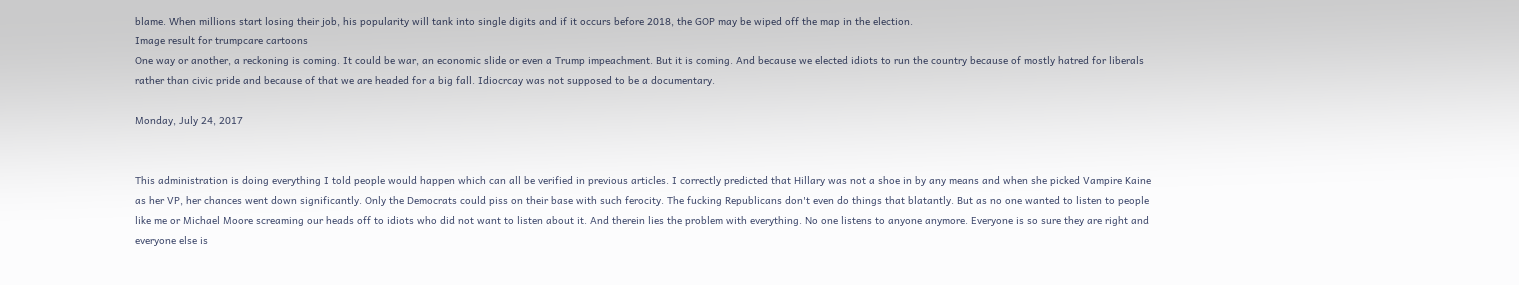blame. When millions start losing their job, his popularity will tank into single digits and if it occurs before 2018, the GOP may be wiped off the map in the election.
Image result for trumpcare cartoons
One way or another, a reckoning is coming. It could be war, an economic slide or even a Trump impeachment. But it is coming. And because we elected idiots to run the country because of mostly hatred for liberals rather than civic pride and because of that we are headed for a big fall. Idiocrcay was not supposed to be a documentary.

Monday, July 24, 2017


This administration is doing everything I told people would happen which can all be verified in previous articles. I correctly predicted that Hillary was not a shoe in by any means and when she picked Vampire Kaine as her VP, her chances went down significantly. Only the Democrats could piss on their base with such ferocity. The fucking Republicans don't even do things that blatantly. But as no one wanted to listen to people like me or Michael Moore screaming our heads off to idiots who did not want to listen about it. And therein lies the problem with everything. No one listens to anyone anymore. Everyone is so sure they are right and everyone else is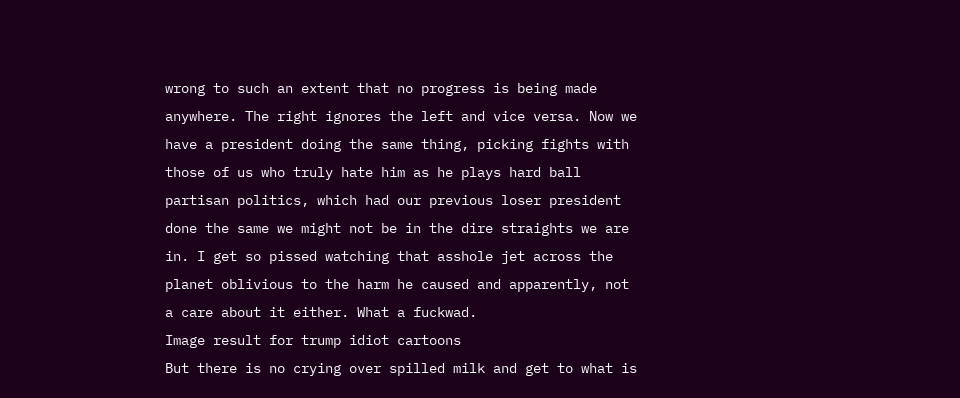wrong to such an extent that no progress is being made anywhere. The right ignores the left and vice versa. Now we have a president doing the same thing, picking fights with those of us who truly hate him as he plays hard ball partisan politics, which had our previous loser president done the same we might not be in the dire straights we are in. I get so pissed watching that asshole jet across the planet oblivious to the harm he caused and apparently, not a care about it either. What a fuckwad.
Image result for trump idiot cartoons
But there is no crying over spilled milk and get to what is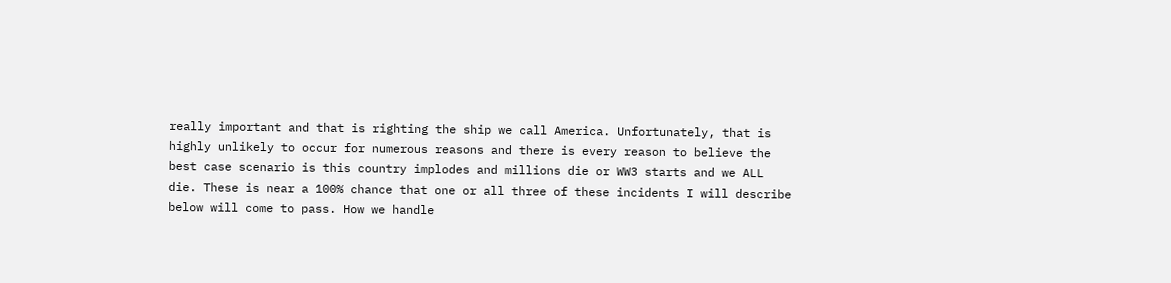really important and that is righting the ship we call America. Unfortunately, that is highly unlikely to occur for numerous reasons and there is every reason to believe the best case scenario is this country implodes and millions die or WW3 starts and we ALL die. These is near a 100% chance that one or all three of these incidents I will describe below will come to pass. How we handle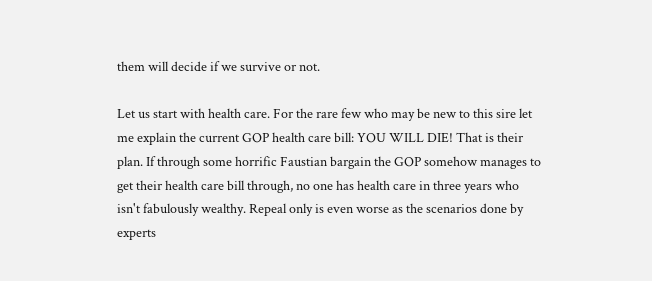them will decide if we survive or not.

Let us start with health care. For the rare few who may be new to this sire let me explain the current GOP health care bill: YOU WILL DIE! That is their plan. If through some horrific Faustian bargain the GOP somehow manages to get their health care bill through, no one has health care in three years who isn't fabulously wealthy. Repeal only is even worse as the scenarios done by experts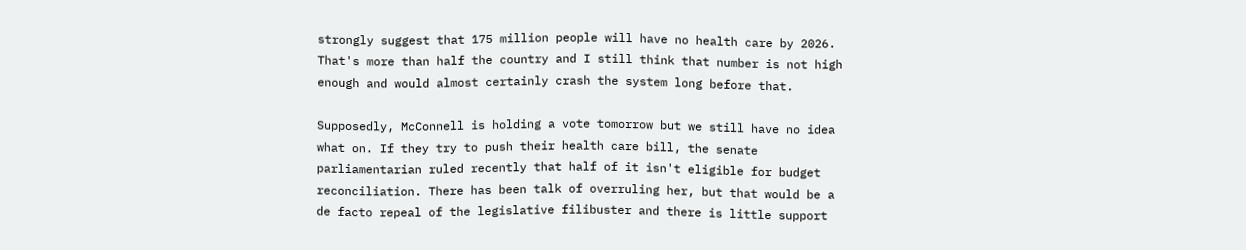strongly suggest that 175 million people will have no health care by 2026. That's more than half the country and I still think that number is not high enough and would almost certainly crash the system long before that.

Supposedly, McConnell is holding a vote tomorrow but we still have no idea what on. If they try to push their health care bill, the senate parliamentarian ruled recently that half of it isn't eligible for budget reconciliation. There has been talk of overruling her, but that would be a de facto repeal of the legislative filibuster and there is little support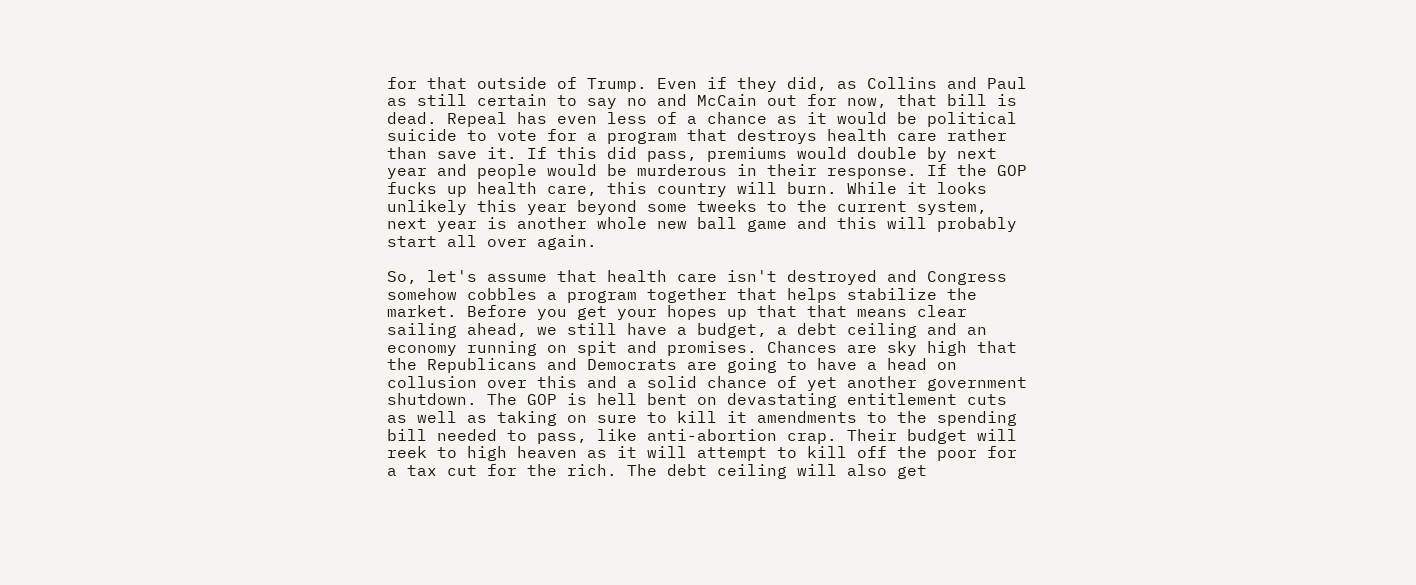for that outside of Trump. Even if they did, as Collins and Paul as still certain to say no and McCain out for now, that bill is dead. Repeal has even less of a chance as it would be political suicide to vote for a program that destroys health care rather than save it. If this did pass, premiums would double by next year and people would be murderous in their response. If the GOP fucks up health care, this country will burn. While it looks unlikely this year beyond some tweeks to the current system, next year is another whole new ball game and this will probably start all over again.

So, let's assume that health care isn't destroyed and Congress somehow cobbles a program together that helps stabilize the market. Before you get your hopes up that that means clear sailing ahead, we still have a budget, a debt ceiling and an economy running on spit and promises. Chances are sky high that the Republicans and Democrats are going to have a head on collusion over this and a solid chance of yet another government shutdown. The GOP is hell bent on devastating entitlement cuts as well as taking on sure to kill it amendments to the spending bill needed to pass, like anti-abortion crap. Their budget will reek to high heaven as it will attempt to kill off the poor for a tax cut for the rich. The debt ceiling will also get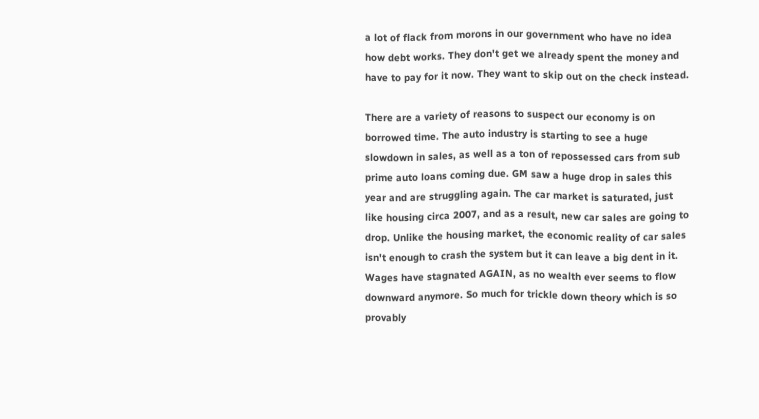a lot of flack from morons in our government who have no idea how debt works. They don't get we already spent the money and have to pay for it now. They want to skip out on the check instead.

There are a variety of reasons to suspect our economy is on borrowed time. The auto industry is starting to see a huge slowdown in sales, as well as a ton of repossessed cars from sub prime auto loans coming due. GM saw a huge drop in sales this year and are struggling again. The car market is saturated, just like housing circa 2007, and as a result, new car sales are going to drop. Unlike the housing market, the economic reality of car sales isn't enough to crash the system but it can leave a big dent in it. Wages have stagnated AGAIN, as no wealth ever seems to flow downward anymore. So much for trickle down theory which is so provably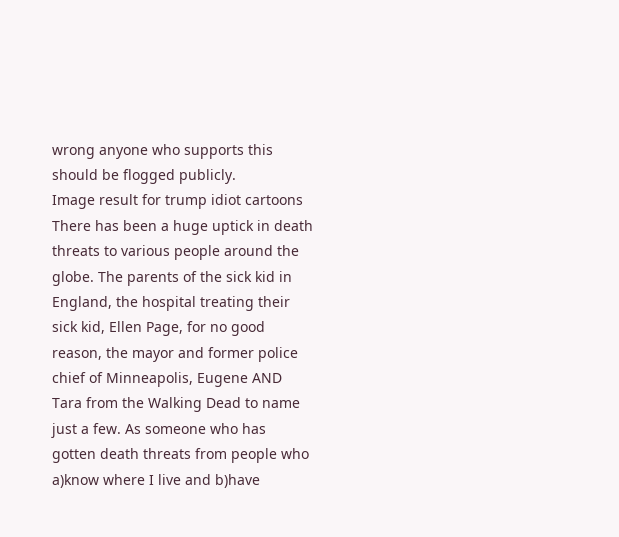wrong anyone who supports this should be flogged publicly.
Image result for trump idiot cartoons
There has been a huge uptick in death threats to various people around the globe. The parents of the sick kid in England, the hospital treating their sick kid, Ellen Page, for no good reason, the mayor and former police chief of Minneapolis, Eugene AND Tara from the Walking Dead to name just a few. As someone who has gotten death threats from people who a)know where I live and b)have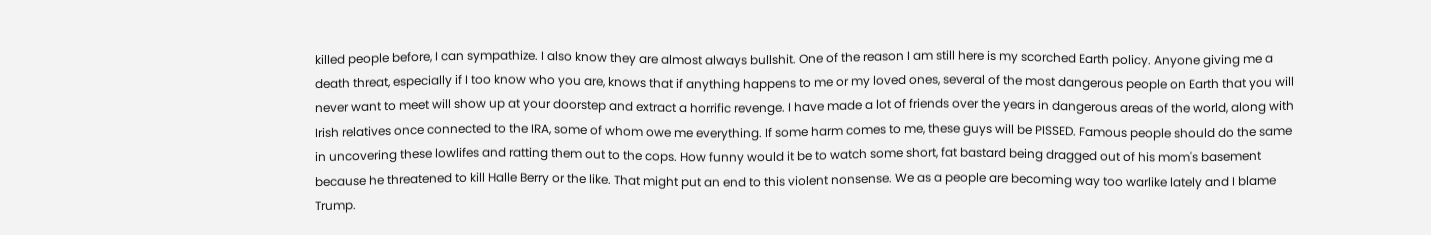killed people before, I can sympathize. I also know they are almost always bullshit. One of the reason I am still here is my scorched Earth policy. Anyone giving me a death threat, especially if I too know who you are, knows that if anything happens to me or my loved ones, several of the most dangerous people on Earth that you will never want to meet will show up at your doorstep and extract a horrific revenge. I have made a lot of friends over the years in dangerous areas of the world, along with Irish relatives once connected to the IRA, some of whom owe me everything. If some harm comes to me, these guys will be PISSED. Famous people should do the same in uncovering these lowlifes and ratting them out to the cops. How funny would it be to watch some short, fat bastard being dragged out of his mom's basement because he threatened to kill Halle Berry or the like. That might put an end to this violent nonsense. We as a people are becoming way too warlike lately and I blame Trump.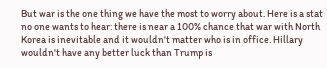But war is the one thing we have the most to worry about. Here is a stat no one wants to hear: there is near a 100% chance that war with North Korea is inevitable and it wouldn't matter who is in office. Hillary wouldn't have any better luck than Trump is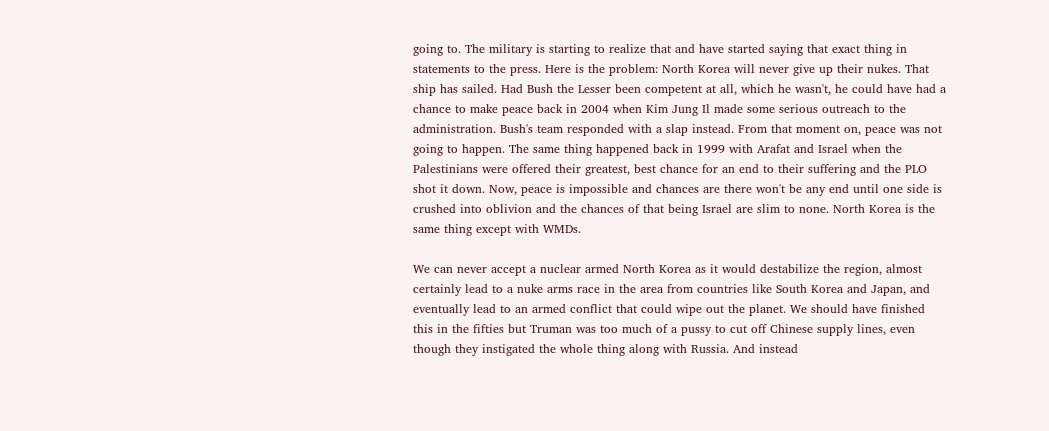going to. The military is starting to realize that and have started saying that exact thing in statements to the press. Here is the problem: North Korea will never give up their nukes. That ship has sailed. Had Bush the Lesser been competent at all, which he wasn't, he could have had a chance to make peace back in 2004 when Kim Jung Il made some serious outreach to the administration. Bush's team responded with a slap instead. From that moment on, peace was not going to happen. The same thing happened back in 1999 with Arafat and Israel when the Palestinians were offered their greatest, best chance for an end to their suffering and the PLO shot it down. Now, peace is impossible and chances are there won't be any end until one side is crushed into oblivion and the chances of that being Israel are slim to none. North Korea is the same thing except with WMDs.

We can never accept a nuclear armed North Korea as it would destabilize the region, almost certainly lead to a nuke arms race in the area from countries like South Korea and Japan, and eventually lead to an armed conflict that could wipe out the planet. We should have finished this in the fifties but Truman was too much of a pussy to cut off Chinese supply lines, even though they instigated the whole thing along with Russia. And instead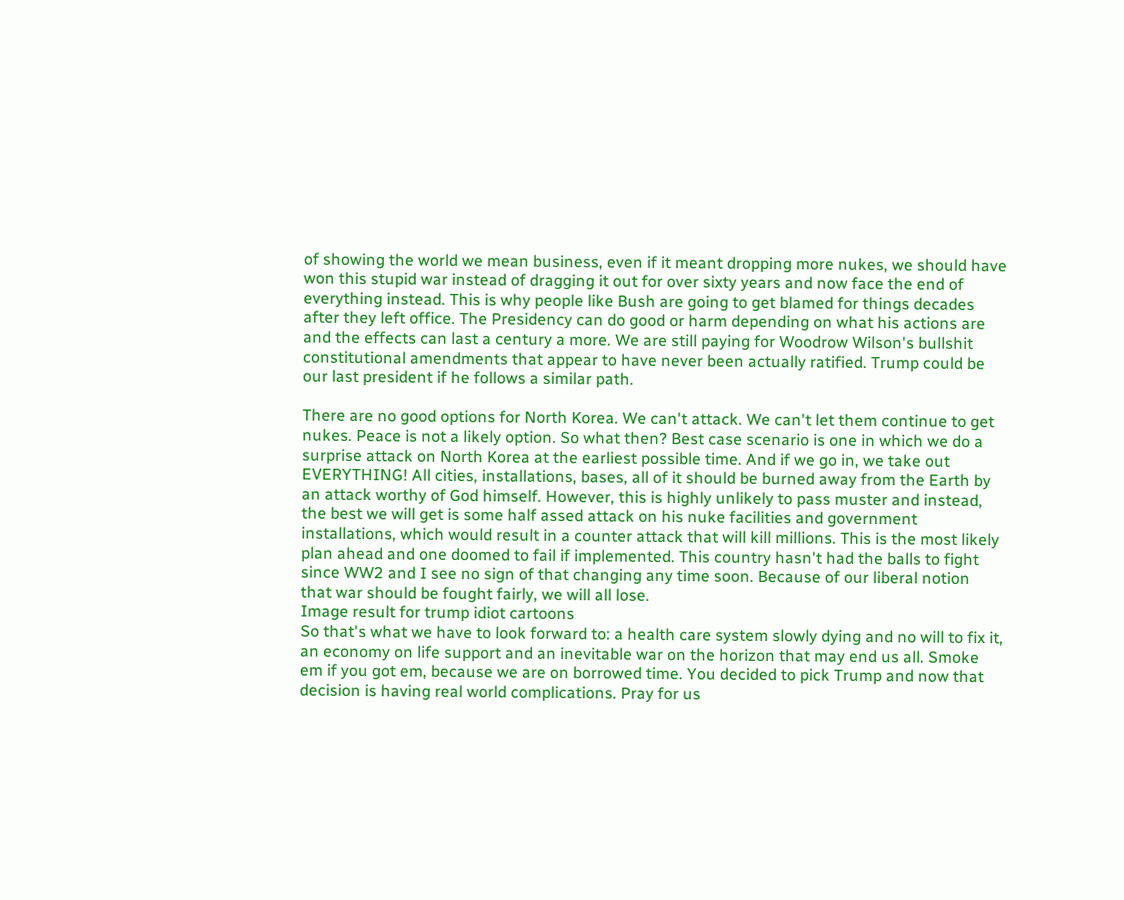of showing the world we mean business, even if it meant dropping more nukes, we should have won this stupid war instead of dragging it out for over sixty years and now face the end of everything instead. This is why people like Bush are going to get blamed for things decades after they left office. The Presidency can do good or harm depending on what his actions are and the effects can last a century a more. We are still paying for Woodrow Wilson's bullshit constitutional amendments that appear to have never been actually ratified. Trump could be our last president if he follows a similar path.

There are no good options for North Korea. We can't attack. We can't let them continue to get nukes. Peace is not a likely option. So what then? Best case scenario is one in which we do a surprise attack on North Korea at the earliest possible time. And if we go in, we take out EVERYTHING! All cities, installations, bases, all of it should be burned away from the Earth by an attack worthy of God himself. However, this is highly unlikely to pass muster and instead, the best we will get is some half assed attack on his nuke facilities and government installations, which would result in a counter attack that will kill millions. This is the most likely plan ahead and one doomed to fail if implemented. This country hasn't had the balls to fight since WW2 and I see no sign of that changing any time soon. Because of our liberal notion that war should be fought fairly, we will all lose.
Image result for trump idiot cartoons
So that's what we have to look forward to: a health care system slowly dying and no will to fix it, an economy on life support and an inevitable war on the horizon that may end us all. Smoke em if you got em, because we are on borrowed time. You decided to pick Trump and now that decision is having real world complications. Pray for us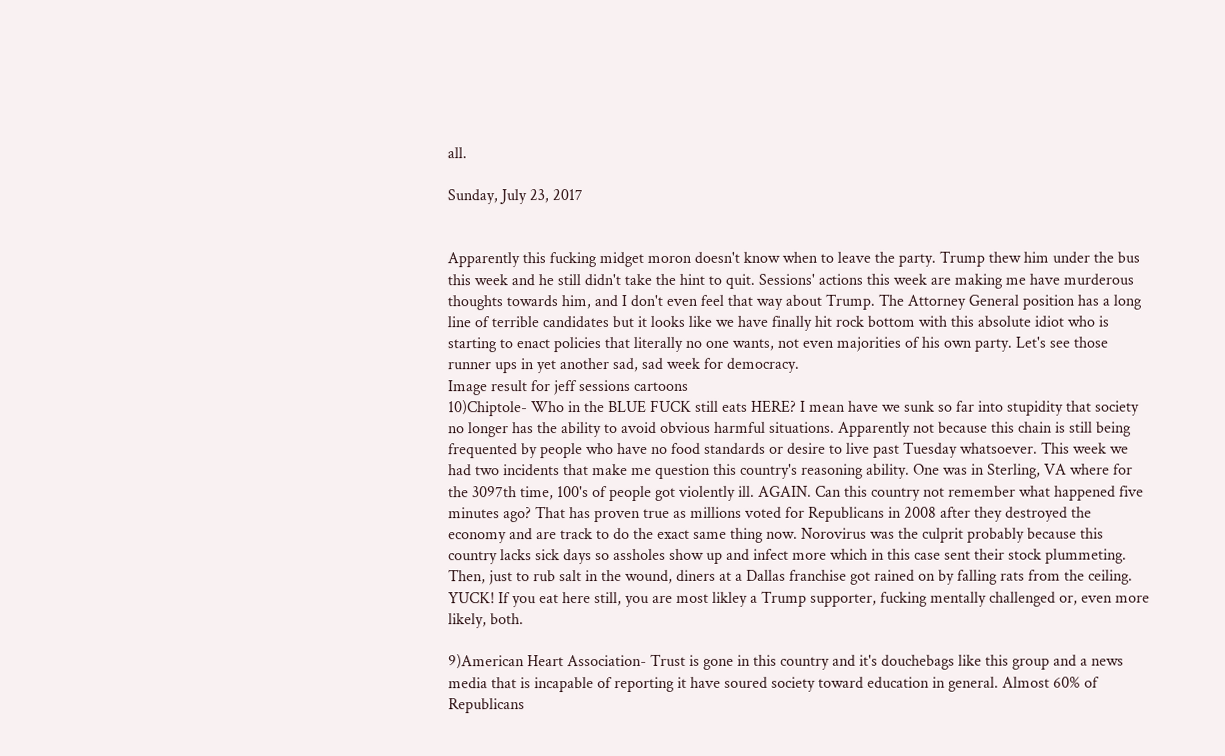all.

Sunday, July 23, 2017


Apparently this fucking midget moron doesn't know when to leave the party. Trump thew him under the bus this week and he still didn't take the hint to quit. Sessions' actions this week are making me have murderous thoughts towards him, and I don't even feel that way about Trump. The Attorney General position has a long line of terrible candidates but it looks like we have finally hit rock bottom with this absolute idiot who is starting to enact policies that literally no one wants, not even majorities of his own party. Let's see those runner ups in yet another sad, sad week for democracy.
Image result for jeff sessions cartoons
10)Chiptole- Who in the BLUE FUCK still eats HERE? I mean have we sunk so far into stupidity that society no longer has the ability to avoid obvious harmful situations. Apparently not because this chain is still being frequented by people who have no food standards or desire to live past Tuesday whatsoever. This week we had two incidents that make me question this country's reasoning ability. One was in Sterling, VA where for the 3097th time, 100's of people got violently ill. AGAIN. Can this country not remember what happened five minutes ago? That has proven true as millions voted for Republicans in 2008 after they destroyed the economy and are track to do the exact same thing now. Norovirus was the culprit probably because this country lacks sick days so assholes show up and infect more which in this case sent their stock plummeting. Then, just to rub salt in the wound, diners at a Dallas franchise got rained on by falling rats from the ceiling. YUCK! If you eat here still, you are most likley a Trump supporter, fucking mentally challenged or, even more likely, both.

9)American Heart Association- Trust is gone in this country and it's douchebags like this group and a news media that is incapable of reporting it have soured society toward education in general. Almost 60% of Republicans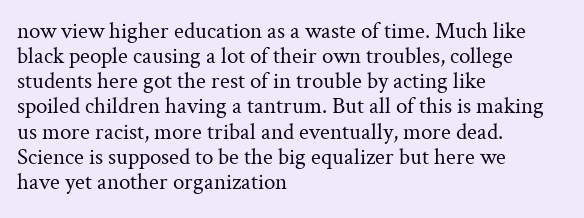now view higher education as a waste of time. Much like black people causing a lot of their own troubles, college students here got the rest of in trouble by acting like spoiled children having a tantrum. But all of this is making us more racist, more tribal and eventually, more dead. Science is supposed to be the big equalizer but here we have yet another organization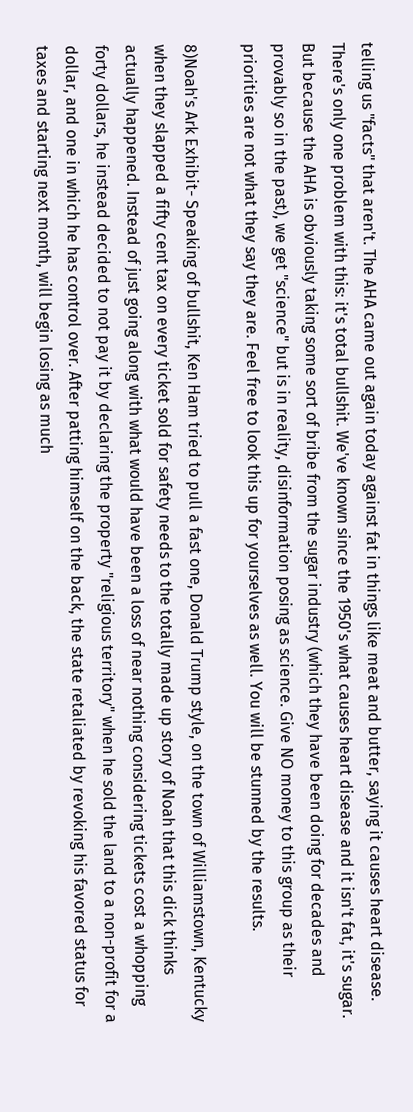telling us "facts" that aren't. The AHA came out again today against fat in things like meat and butter, saying it causes heart disease. There's only one problem with this: it's total bullshit. We've known since the 1950's what causes heart disease and it isn't fat, it's sugar. But because the AHA is obviously taking some sort of bribe from the sugar industry (which they have been doing for decades and provably so in the past), we get "science" but is in reality, disinformation posing as science. Give NO money to this group as their priorities are not what they say they are. Feel free to look this up for yourselves as well. You will be stunned by the results.

8)Noah's Ark Exhibit- Speaking of bullshit, Ken Ham tried to pull a fast one, Donald Trump style, on the town of Williamstown, Kentucky when they slapped a fifty cent tax on every ticket sold for safety needs to the totally made up story of Noah that this dick thinks actually happened. Instead of just going along with what would have been a loss of near nothing considering tickets cost a whopping forty dollars, he instead decided to not pay it by declaring the property "religious territory" when he sold the land to a non-profit for a dollar, and one in which he has control over. After patting himself on the back, the state retaliated by revoking his favored status for taxes and starting next month, will begin losing as much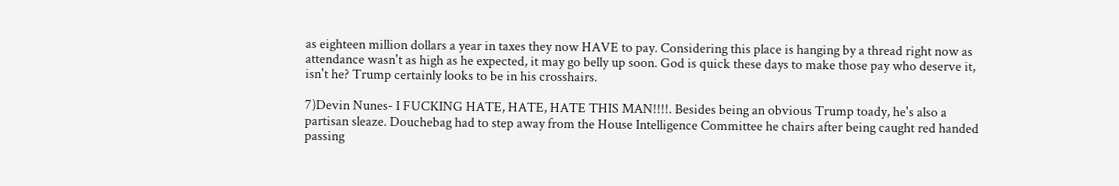as eighteen million dollars a year in taxes they now HAVE to pay. Considering this place is hanging by a thread right now as attendance wasn't as high as he expected, it may go belly up soon. God is quick these days to make those pay who deserve it, isn't he? Trump certainly looks to be in his crosshairs.

7)Devin Nunes- I FUCKING HATE, HATE, HATE THIS MAN!!!!. Besides being an obvious Trump toady, he's also a partisan sleaze. Douchebag had to step away from the House Intelligence Committee he chairs after being caught red handed passing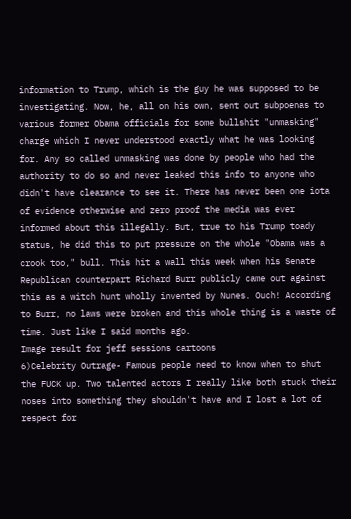information to Trump, which is the guy he was supposed to be investigating. Now, he, all on his own, sent out subpoenas to various former Obama officials for some bullshit "unmasking" charge which I never understood exactly what he was looking for. Any so called unmasking was done by people who had the authority to do so and never leaked this info to anyone who didn't have clearance to see it. There has never been one iota of evidence otherwise and zero proof the media was ever informed about this illegally. But, true to his Trump toady status, he did this to put pressure on the whole "Obama was a crook too," bull. This hit a wall this week when his Senate Republican counterpart Richard Burr publicly came out against this as a witch hunt wholly invented by Nunes. Ouch! According to Burr, no laws were broken and this whole thing is a waste of time. Just like I said months ago.
Image result for jeff sessions cartoons
6)Celebrity Outrage- Famous people need to know when to shut the FUCK up. Two talented actors I really like both stuck their noses into something they shouldn't have and I lost a lot of respect for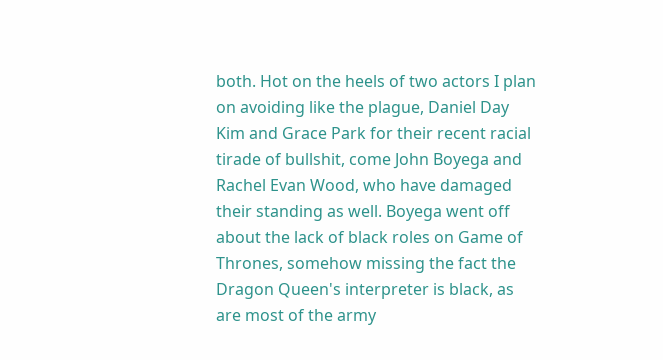both. Hot on the heels of two actors I plan on avoiding like the plague, Daniel Day Kim and Grace Park for their recent racial tirade of bullshit, come John Boyega and Rachel Evan Wood, who have damaged their standing as well. Boyega went off about the lack of black roles on Game of Thrones, somehow missing the fact the Dragon Queen's interpreter is black, as are most of the army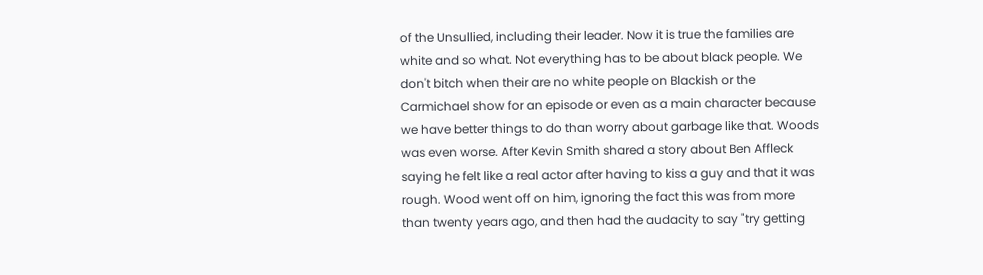of the Unsullied, including their leader. Now it is true the families are white and so what. Not everything has to be about black people. We don't bitch when their are no white people on Blackish or the Carmichael show for an episode or even as a main character because we have better things to do than worry about garbage like that. Woods was even worse. After Kevin Smith shared a story about Ben Affleck saying he felt like a real actor after having to kiss a guy and that it was rough. Wood went off on him, ignoring the fact this was from more than twenty years ago, and then had the audacity to say "try getting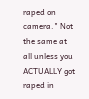raped on camera." Not the same at all unless you ACTUALLY got raped in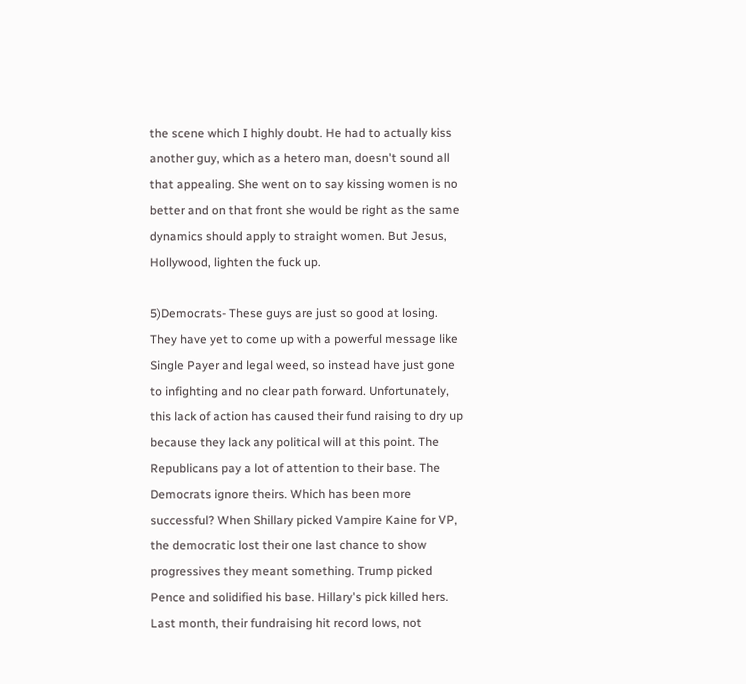the scene which I highly doubt. He had to actually kiss another guy, which as a hetero man, doesn't sound all that appealing. She went on to say kissing women is no better and on that front she would be right as the same dynamics should apply to straight women. But Jesus, Hollywood, lighten the fuck up.

5)Democrats- These guys are just so good at losing. They have yet to come up with a powerful message like Single Payer and legal weed, so instead have just gone to infighting and no clear path forward. Unfortunately, this lack of action has caused their fund raising to dry up because they lack any political will at this point. The Republicans pay a lot of attention to their base. The Democrats ignore theirs. Which has been more successful? When Shillary picked Vampire Kaine for VP, the democratic lost their one last chance to show progressives they meant something. Trump picked Pence and solidified his base. Hillary's pick killed hers. Last month, their fundraising hit record lows, not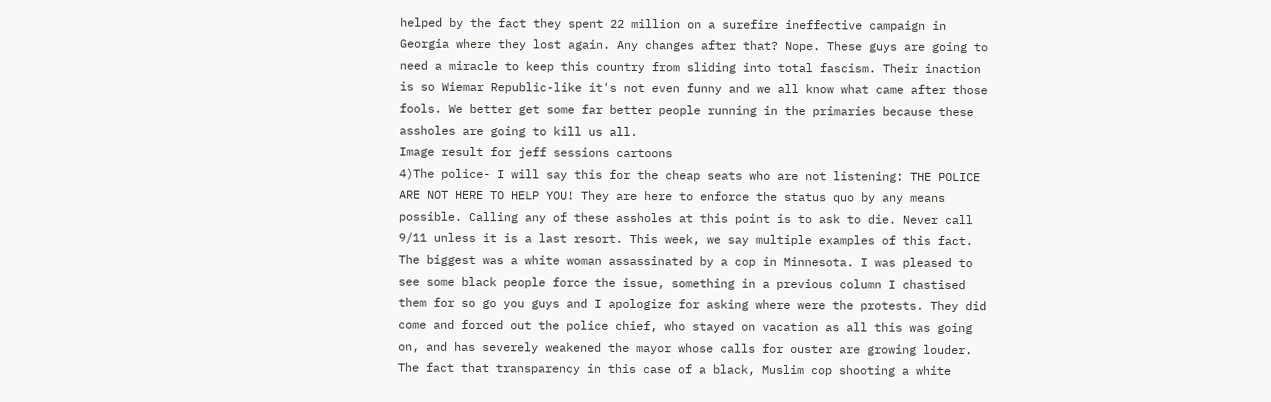helped by the fact they spent 22 million on a surefire ineffective campaign in Georgia where they lost again. Any changes after that? Nope. These guys are going to need a miracle to keep this country from sliding into total fascism. Their inaction is so Wiemar Republic-like it's not even funny and we all know what came after those fools. We better get some far better people running in the primaries because these assholes are going to kill us all.
Image result for jeff sessions cartoons
4)The police- I will say this for the cheap seats who are not listening: THE POLICE ARE NOT HERE TO HELP YOU! They are here to enforce the status quo by any means possible. Calling any of these assholes at this point is to ask to die. Never call 9/11 unless it is a last resort. This week, we say multiple examples of this fact. The biggest was a white woman assassinated by a cop in Minnesota. I was pleased to see some black people force the issue, something in a previous column I chastised them for so go you guys and I apologize for asking where were the protests. They did come and forced out the police chief, who stayed on vacation as all this was going on, and has severely weakened the mayor whose calls for ouster are growing louder. The fact that transparency in this case of a black, Muslim cop shooting a white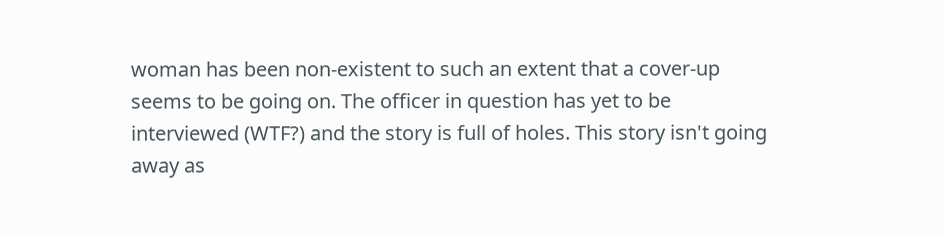woman has been non-existent to such an extent that a cover-up seems to be going on. The officer in question has yet to be interviewed (WTF?) and the story is full of holes. This story isn't going away as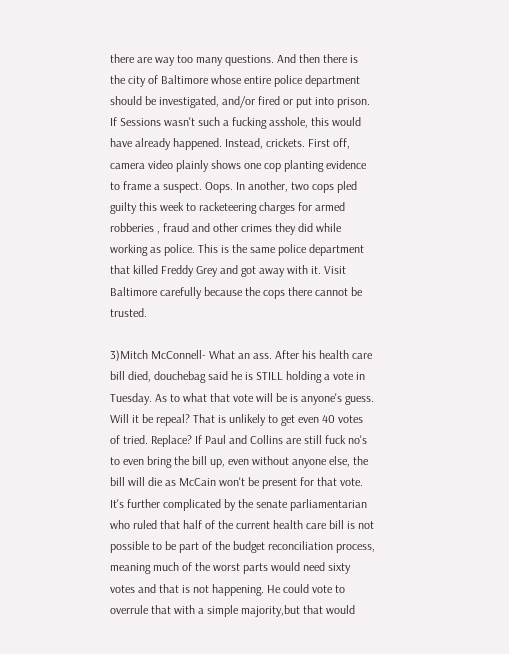there are way too many questions. And then there is the city of Baltimore whose entire police department should be investigated, and/or fired or put into prison. If Sessions wasn't such a fucking asshole, this would have already happened. Instead, crickets. First off, camera video plainly shows one cop planting evidence to frame a suspect. Oops. In another, two cops pled guilty this week to racketeering charges for armed robberies , fraud and other crimes they did while working as police. This is the same police department that killed Freddy Grey and got away with it. Visit Baltimore carefully because the cops there cannot be trusted.

3)Mitch McConnell- What an ass. After his health care bill died, douchebag said he is STILL holding a vote in Tuesday. As to what that vote will be is anyone's guess. Will it be repeal? That is unlikely to get even 40 votes of tried. Replace? If Paul and Collins are still fuck no's to even bring the bill up, even without anyone else, the bill will die as McCain won't be present for that vote. It's further complicated by the senate parliamentarian who ruled that half of the current health care bill is not possible to be part of the budget reconciliation process, meaning much of the worst parts would need sixty votes and that is not happening. He could vote to overrule that with a simple majority,but that would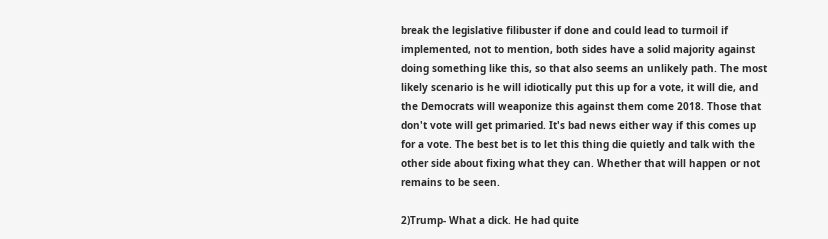break the legislative filibuster if done and could lead to turmoil if implemented, not to mention, both sides have a solid majority against doing something like this, so that also seems an unlikely path. The most likely scenario is he will idiotically put this up for a vote, it will die, and the Democrats will weaponize this against them come 2018. Those that don't vote will get primaried. It's bad news either way if this comes up for a vote. The best bet is to let this thing die quietly and talk with the other side about fixing what they can. Whether that will happen or not remains to be seen.

2)Trump- What a dick. He had quite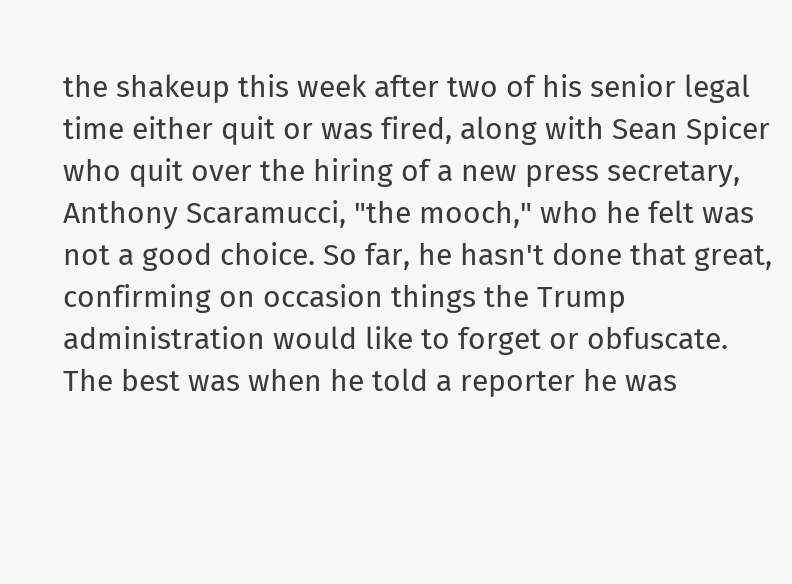the shakeup this week after two of his senior legal time either quit or was fired, along with Sean Spicer who quit over the hiring of a new press secretary, Anthony Scaramucci, "the mooch," who he felt was not a good choice. So far, he hasn't done that great, confirming on occasion things the Trump administration would like to forget or obfuscate. The best was when he told a reporter he was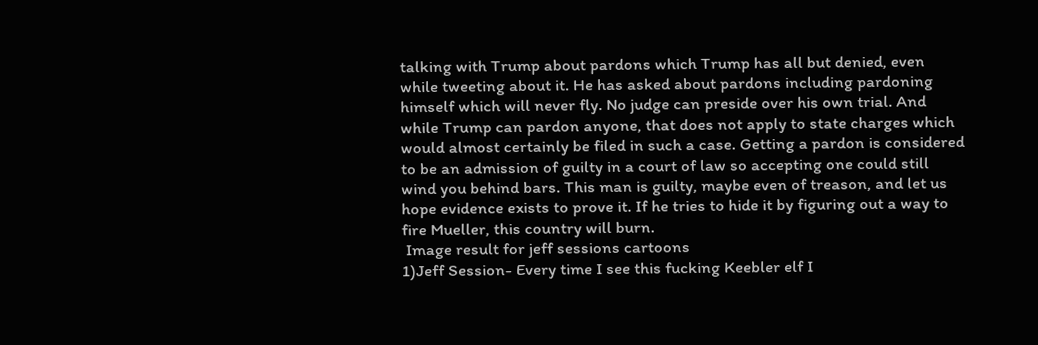talking with Trump about pardons which Trump has all but denied, even while tweeting about it. He has asked about pardons including pardoning himself which will never fly. No judge can preside over his own trial. And while Trump can pardon anyone, that does not apply to state charges which would almost certainly be filed in such a case. Getting a pardon is considered to be an admission of guilty in a court of law so accepting one could still wind you behind bars. This man is guilty, maybe even of treason, and let us hope evidence exists to prove it. If he tries to hide it by figuring out a way to fire Mueller, this country will burn.
 Image result for jeff sessions cartoons
1)Jeff Session- Every time I see this fucking Keebler elf I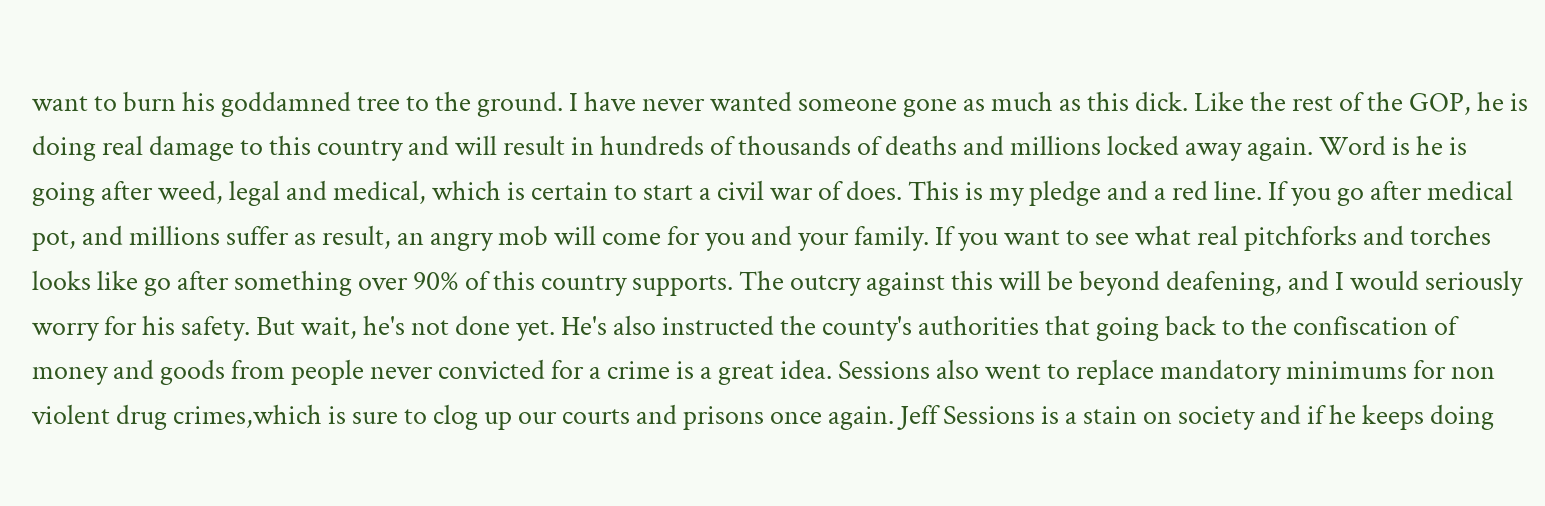want to burn his goddamned tree to the ground. I have never wanted someone gone as much as this dick. Like the rest of the GOP, he is doing real damage to this country and will result in hundreds of thousands of deaths and millions locked away again. Word is he is going after weed, legal and medical, which is certain to start a civil war of does. This is my pledge and a red line. If you go after medical pot, and millions suffer as result, an angry mob will come for you and your family. If you want to see what real pitchforks and torches looks like go after something over 90% of this country supports. The outcry against this will be beyond deafening, and I would seriously worry for his safety. But wait, he's not done yet. He's also instructed the county's authorities that going back to the confiscation of money and goods from people never convicted for a crime is a great idea. Sessions also went to replace mandatory minimums for non violent drug crimes,which is sure to clog up our courts and prisons once again. Jeff Sessions is a stain on society and if he keeps doing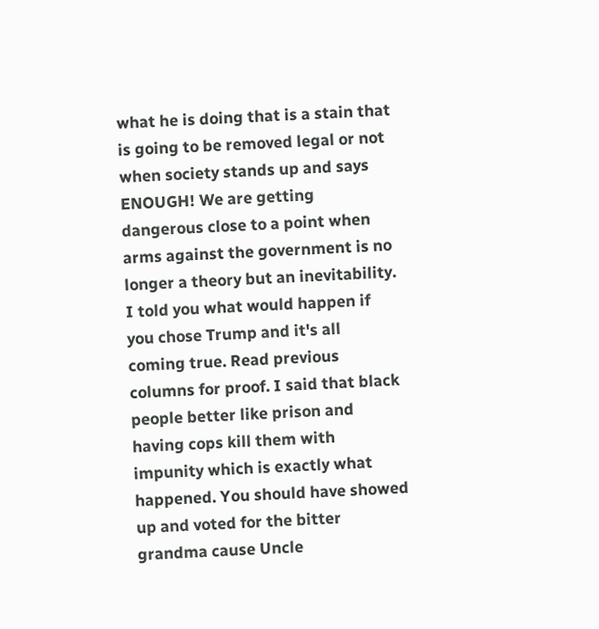what he is doing that is a stain that is going to be removed legal or not when society stands up and says ENOUGH! We are getting dangerous close to a point when arms against the government is no longer a theory but an inevitability. I told you what would happen if you chose Trump and it's all coming true. Read previous columns for proof. I said that black people better like prison and having cops kill them with impunity which is exactly what happened. You should have showed up and voted for the bitter grandma cause Uncle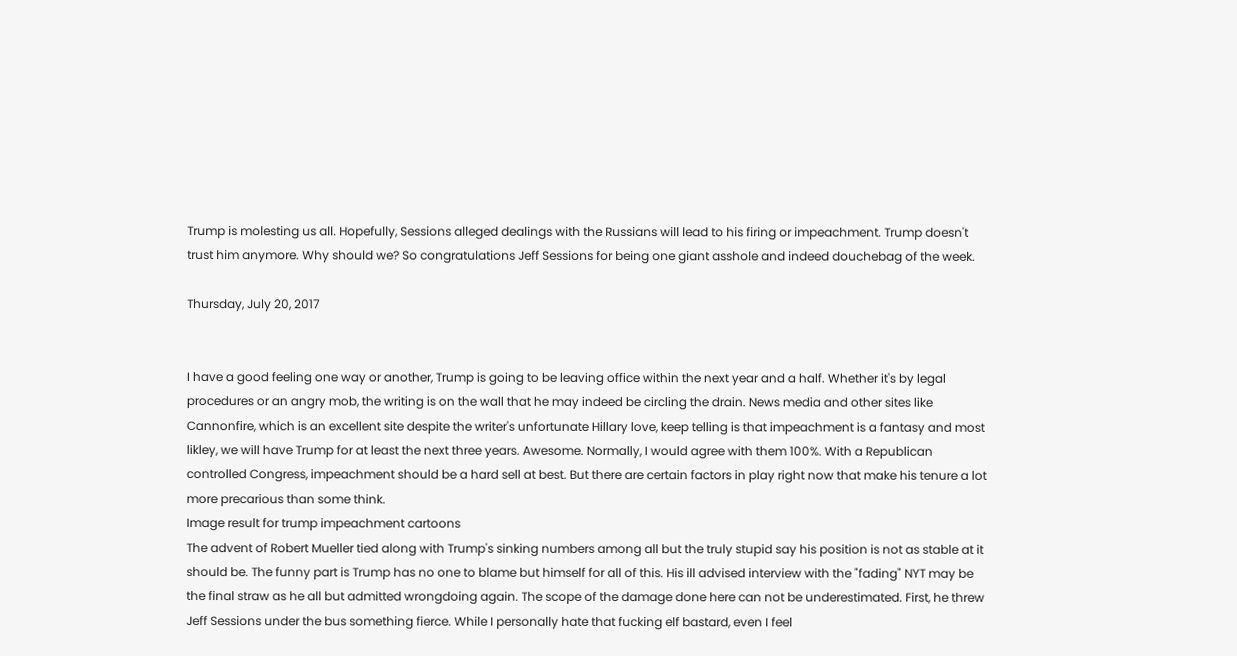Trump is molesting us all. Hopefully, Sessions alleged dealings with the Russians will lead to his firing or impeachment. Trump doesn't trust him anymore. Why should we? So congratulations Jeff Sessions for being one giant asshole and indeed douchebag of the week.

Thursday, July 20, 2017


I have a good feeling one way or another, Trump is going to be leaving office within the next year and a half. Whether it's by legal procedures or an angry mob, the writing is on the wall that he may indeed be circling the drain. News media and other sites like Cannonfire, which is an excellent site despite the writer's unfortunate Hillary love, keep telling is that impeachment is a fantasy and most likley, we will have Trump for at least the next three years. Awesome. Normally, I would agree with them 100%. With a Republican controlled Congress, impeachment should be a hard sell at best. But there are certain factors in play right now that make his tenure a lot more precarious than some think.
Image result for trump impeachment cartoons
The advent of Robert Mueller tied along with Trump's sinking numbers among all but the truly stupid say his position is not as stable at it should be. The funny part is Trump has no one to blame but himself for all of this. His ill advised interview with the "fading" NYT may be the final straw as he all but admitted wrongdoing again. The scope of the damage done here can not be underestimated. First, he threw Jeff Sessions under the bus something fierce. While I personally hate that fucking elf bastard, even I feel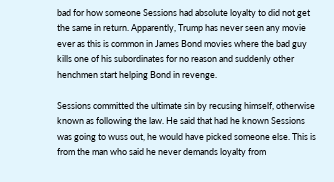bad for how someone Sessions had absolute loyalty to did not get the same in return. Apparently, Trump has never seen any movie ever as this is common in James Bond movies where the bad guy kills one of his subordinates for no reason and suddenly other henchmen start helping Bond in revenge.

Sessions committed the ultimate sin by recusing himself, otherwise known as following the law. He said that had he known Sessions was going to wuss out, he would have picked someone else. This is from the man who said he never demands loyalty from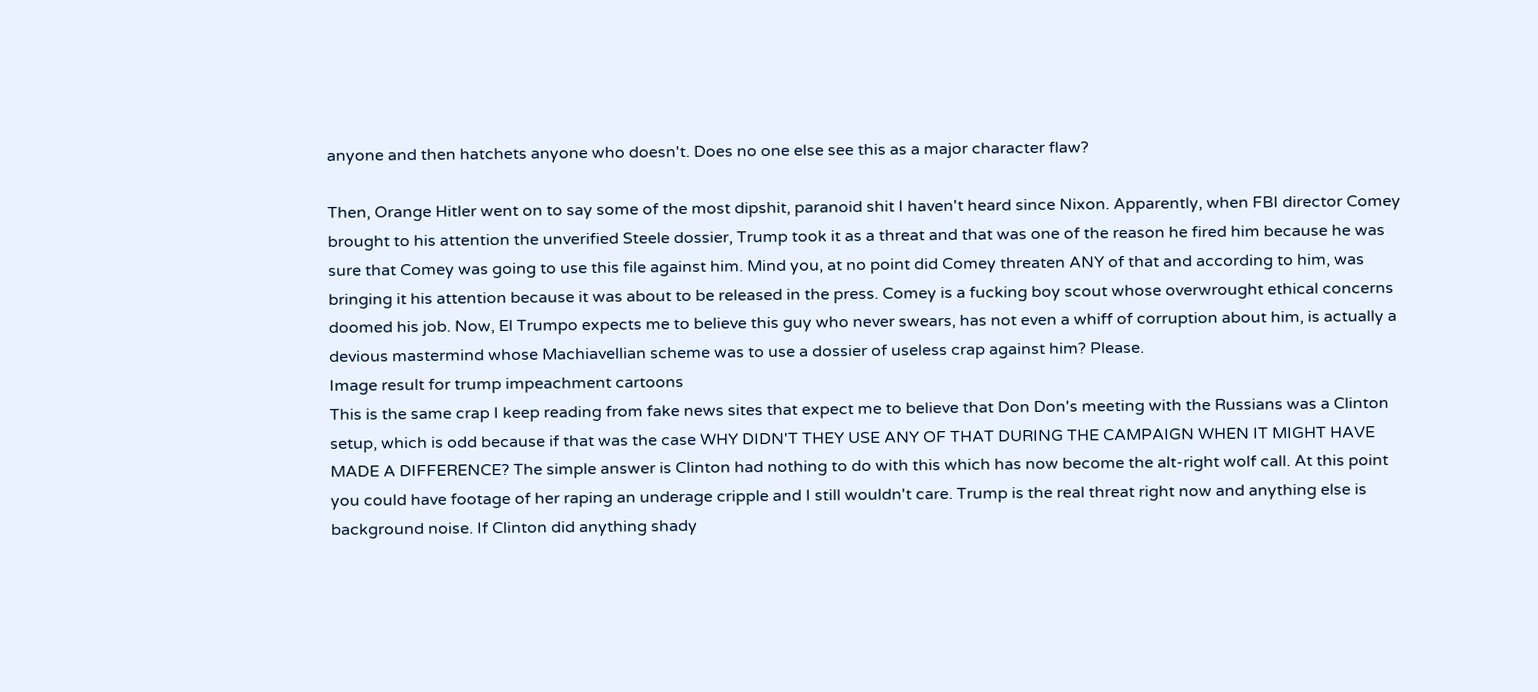anyone and then hatchets anyone who doesn't. Does no one else see this as a major character flaw?

Then, Orange Hitler went on to say some of the most dipshit, paranoid shit I haven't heard since Nixon. Apparently, when FBI director Comey brought to his attention the unverified Steele dossier, Trump took it as a threat and that was one of the reason he fired him because he was sure that Comey was going to use this file against him. Mind you, at no point did Comey threaten ANY of that and according to him, was bringing it his attention because it was about to be released in the press. Comey is a fucking boy scout whose overwrought ethical concerns doomed his job. Now, El Trumpo expects me to believe this guy who never swears, has not even a whiff of corruption about him, is actually a devious mastermind whose Machiavellian scheme was to use a dossier of useless crap against him? Please.
Image result for trump impeachment cartoons
This is the same crap I keep reading from fake news sites that expect me to believe that Don Don's meeting with the Russians was a Clinton setup, which is odd because if that was the case WHY DIDN'T THEY USE ANY OF THAT DURING THE CAMPAIGN WHEN IT MIGHT HAVE MADE A DIFFERENCE? The simple answer is Clinton had nothing to do with this which has now become the alt-right wolf call. At this point you could have footage of her raping an underage cripple and I still wouldn't care. Trump is the real threat right now and anything else is background noise. If Clinton did anything shady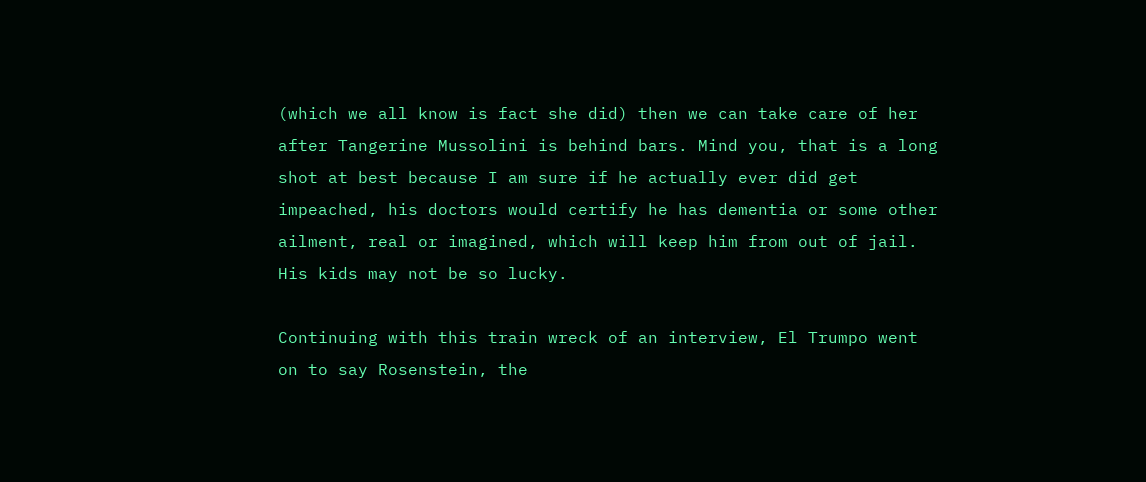(which we all know is fact she did) then we can take care of her after Tangerine Mussolini is behind bars. Mind you, that is a long shot at best because I am sure if he actually ever did get impeached, his doctors would certify he has dementia or some other ailment, real or imagined, which will keep him from out of jail. His kids may not be so lucky.

Continuing with this train wreck of an interview, El Trumpo went on to say Rosenstein, the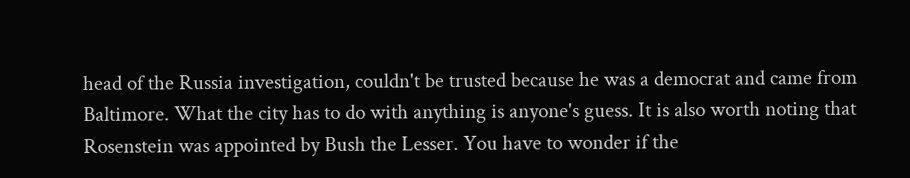head of the Russia investigation, couldn't be trusted because he was a democrat and came from Baltimore. What the city has to do with anything is anyone's guess. It is also worth noting that Rosenstein was appointed by Bush the Lesser. You have to wonder if the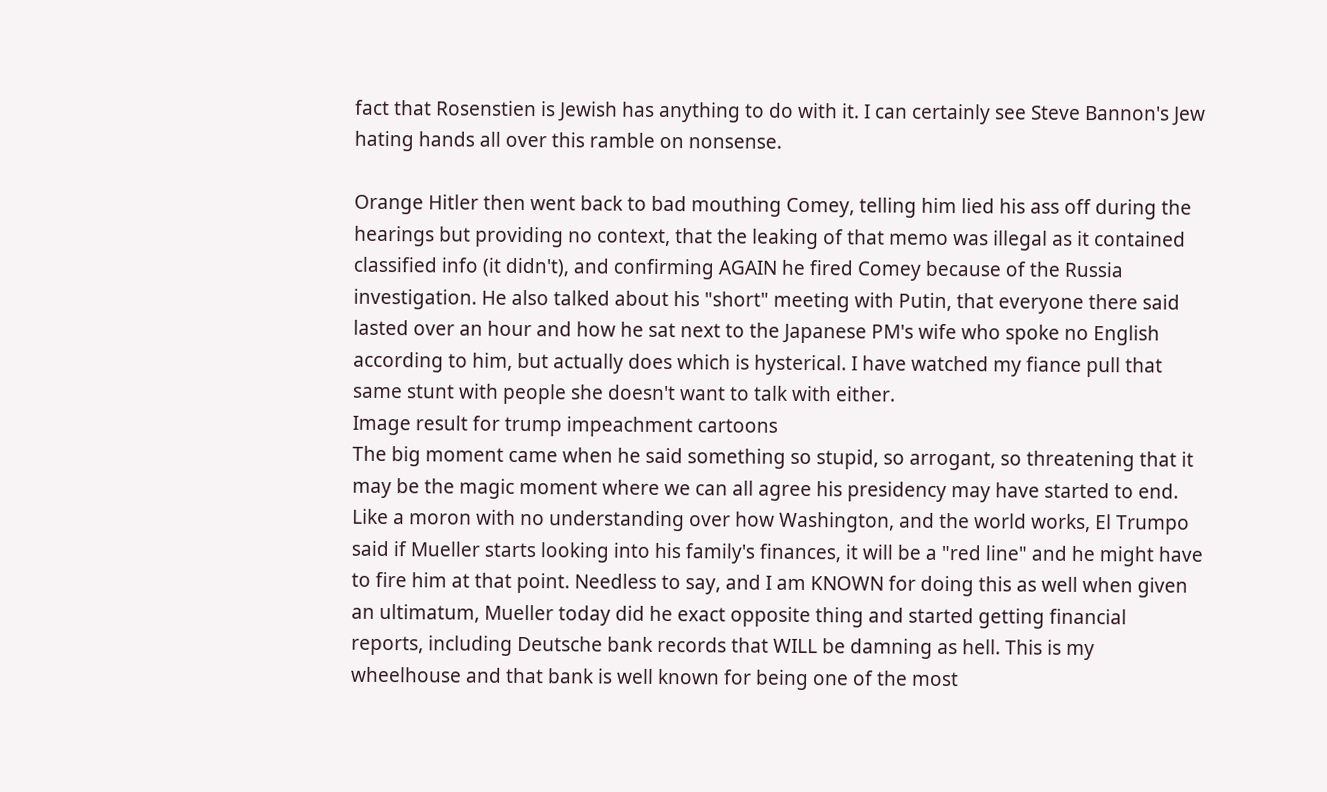fact that Rosenstien is Jewish has anything to do with it. I can certainly see Steve Bannon's Jew hating hands all over this ramble on nonsense.

Orange Hitler then went back to bad mouthing Comey, telling him lied his ass off during the hearings but providing no context, that the leaking of that memo was illegal as it contained classified info (it didn't), and confirming AGAIN he fired Comey because of the Russia investigation. He also talked about his "short" meeting with Putin, that everyone there said lasted over an hour and how he sat next to the Japanese PM's wife who spoke no English according to him, but actually does which is hysterical. I have watched my fiance pull that same stunt with people she doesn't want to talk with either.
Image result for trump impeachment cartoons
The big moment came when he said something so stupid, so arrogant, so threatening that it may be the magic moment where we can all agree his presidency may have started to end. Like a moron with no understanding over how Washington, and the world works, El Trumpo said if Mueller starts looking into his family's finances, it will be a "red line" and he might have to fire him at that point. Needless to say, and I am KNOWN for doing this as well when given an ultimatum, Mueller today did he exact opposite thing and started getting financial reports, including Deutsche bank records that WILL be damning as hell. This is my wheelhouse and that bank is well known for being one of the most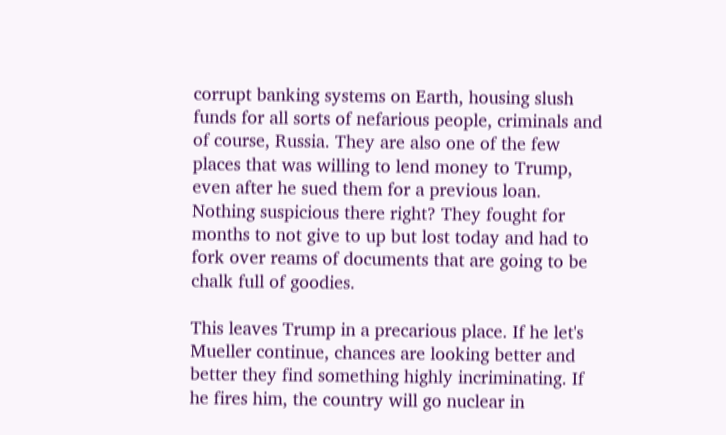corrupt banking systems on Earth, housing slush funds for all sorts of nefarious people, criminals and of course, Russia. They are also one of the few places that was willing to lend money to Trump, even after he sued them for a previous loan. Nothing suspicious there right? They fought for months to not give to up but lost today and had to fork over reams of documents that are going to be chalk full of goodies.

This leaves Trump in a precarious place. If he let's Mueller continue, chances are looking better and better they find something highly incriminating. If he fires him, the country will go nuclear in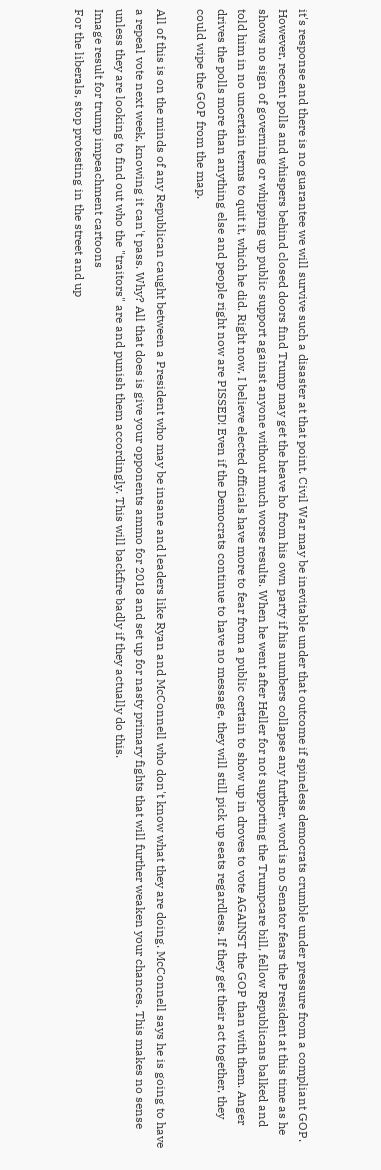it's response and there is no guarantee we will survive such a disaster at that point. Civil War may be inevitable under that outcome if spineless democrats crumble under pressure from a compliant GOP. However, recent polls and whispers behind closed doors find Trump may get the heave ho from his own party if his numbers collapse any further, word is no Senator fears the President at this time as he shows no sign of governing or whipping up public support against anyone without much worse results. When he went after Heller for not supporting the Trumpcare bill, fellow Republicans balked and told him in no uncertain terms to quit it, which he did. Right now, I believe elected officials have more to fear from a public certain to show up in droves to vote AGAINST the GOP than with them. Anger drives the polls more than anything else and people right now are PISSED! Even if the Democrats continue to have no message, they will still pick up seats regardless. If they get their act together, they could wipe the GOP from the map.

All of this is on the minds of any Republican caught between a President who may be insane and leaders like Ryan and McConnell who don't know what they are doing. McConnell says he is going to have a repeal vote next week, knowing it can't pass. Why? All that does is give your opponents ammo for 2018 and set up for nasty primary fights that will further weaken your chances. This makes no sense unless they are looking to find out who the "traitors" are and punish them accordingly. This will backfire badly if they actually do this.
Image result for trump impeachment cartoons
For the liberals, stop protesting in the street and up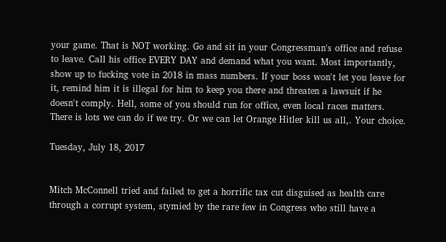your game. That is NOT working. Go and sit in your Congressman's office and refuse to leave. Call his office EVERY DAY and demand what you want. Most importantly, show up to fucking vote in 2018 in mass numbers. If your boss won't let you leave for it, remind him it is illegal for him to keep you there and threaten a lawsuit if he doesn't comply. Hell, some of you should run for office, even local races matters. There is lots we can do if we try. Or we can let Orange Hitler kill us all,. Your choice.

Tuesday, July 18, 2017


Mitch McConnell tried and failed to get a horrific tax cut disguised as health care through a corrupt system, stymied by the rare few in Congress who still have a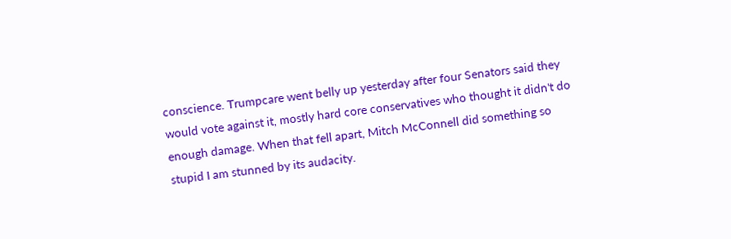conscience. Trumpcare went belly up yesterday after four Senators said they would vote against it, mostly hard core conservatives who thought it didn't do enough damage. When that fell apart, Mitch McConnell did something so stupid I am stunned by its audacity.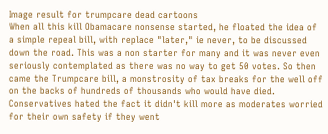Image result for trumpcare dead cartoons
When all this kill Obamacare nonsense started, he floated the idea of a simple repeal bill, with replace "later," ie never, to be discussed down the road. This was a non starter for many and it was never even seriously contemplated as there was no way to get 50 votes. So then came the Trumpcare bill, a monstrosity of tax breaks for the well off on the backs of hundreds of thousands who would have died. Conservatives hated the fact it didn't kill more as moderates worried for their own safety if they went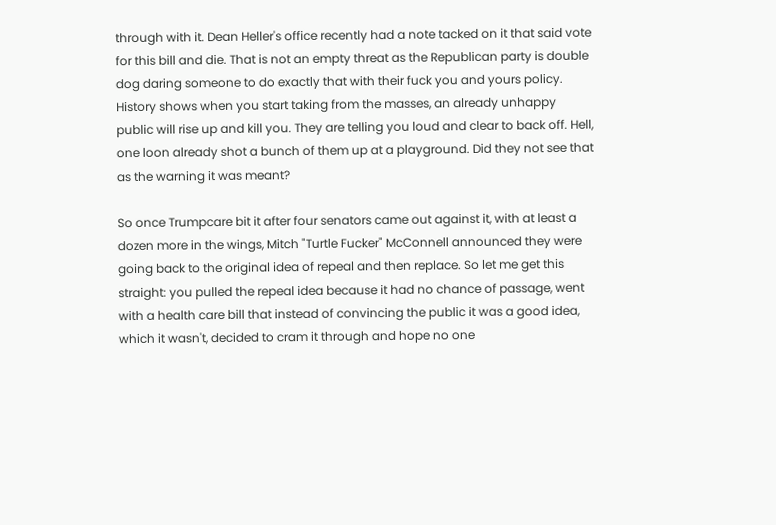through with it. Dean Heller's office recently had a note tacked on it that said vote for this bill and die. That is not an empty threat as the Republican party is double dog daring someone to do exactly that with their fuck you and yours policy. History shows when you start taking from the masses, an already unhappy public will rise up and kill you. They are telling you loud and clear to back off. Hell, one loon already shot a bunch of them up at a playground. Did they not see that as the warning it was meant?

So once Trumpcare bit it after four senators came out against it, with at least a dozen more in the wings, Mitch "Turtle Fucker" McConnell announced they were going back to the original idea of repeal and then replace. So let me get this straight: you pulled the repeal idea because it had no chance of passage, went with a health care bill that instead of convincing the public it was a good idea, which it wasn't, decided to cram it through and hope no one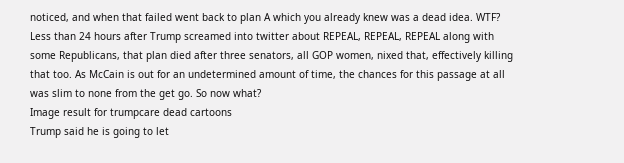noticed, and when that failed went back to plan A which you already knew was a dead idea. WTF? Less than 24 hours after Trump screamed into twitter about REPEAL, REPEAL, REPEAL along with some Republicans, that plan died after three senators, all GOP women, nixed that, effectively killing that too. As McCain is out for an undetermined amount of time, the chances for this passage at all was slim to none from the get go. So now what?
Image result for trumpcare dead cartoons
Trump said he is going to let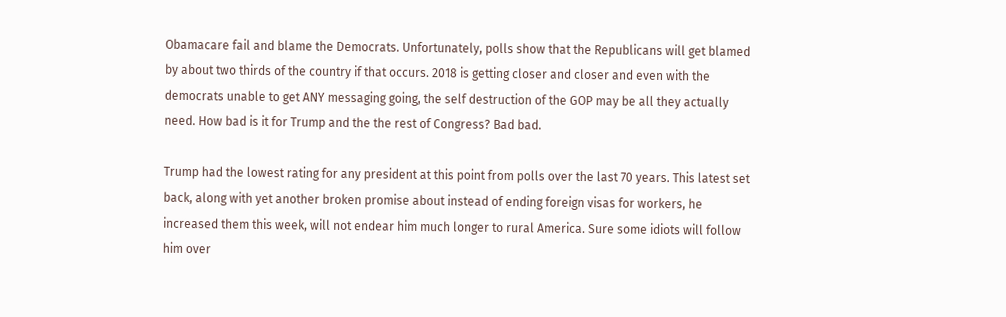Obamacare fail and blame the Democrats. Unfortunately, polls show that the Republicans will get blamed by about two thirds of the country if that occurs. 2018 is getting closer and closer and even with the democrats unable to get ANY messaging going, the self destruction of the GOP may be all they actually need. How bad is it for Trump and the the rest of Congress? Bad bad.

Trump had the lowest rating for any president at this point from polls over the last 70 years. This latest set back, along with yet another broken promise about instead of ending foreign visas for workers, he increased them this week, will not endear him much longer to rural America. Sure some idiots will follow him over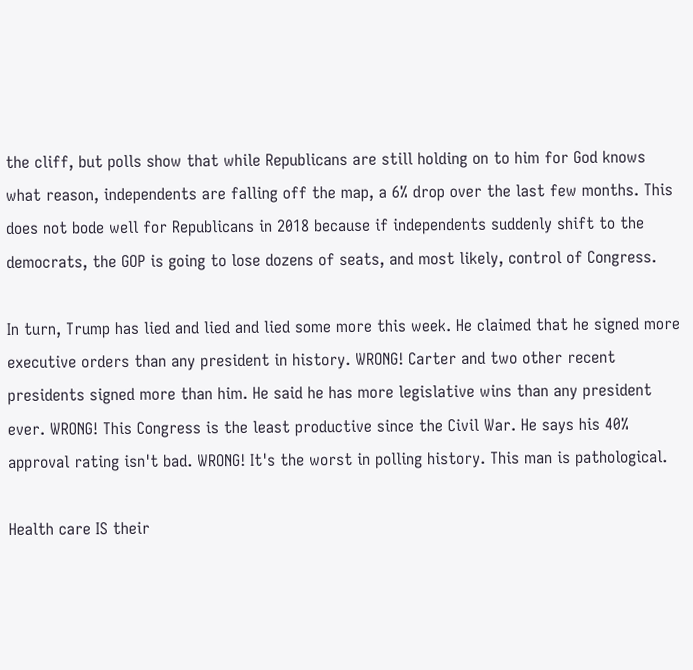the cliff, but polls show that while Republicans are still holding on to him for God knows what reason, independents are falling off the map, a 6% drop over the last few months. This does not bode well for Republicans in 2018 because if independents suddenly shift to the democrats, the GOP is going to lose dozens of seats, and most likely, control of Congress.

In turn, Trump has lied and lied and lied some more this week. He claimed that he signed more executive orders than any president in history. WRONG! Carter and two other recent presidents signed more than him. He said he has more legislative wins than any president ever. WRONG! This Congress is the least productive since the Civil War. He says his 40% approval rating isn't bad. WRONG! It's the worst in polling history. This man is pathological.

Health care IS their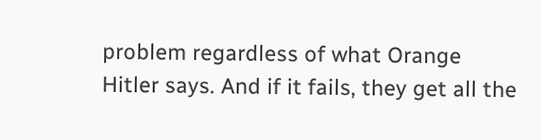problem regardless of what Orange Hitler says. And if it fails, they get all the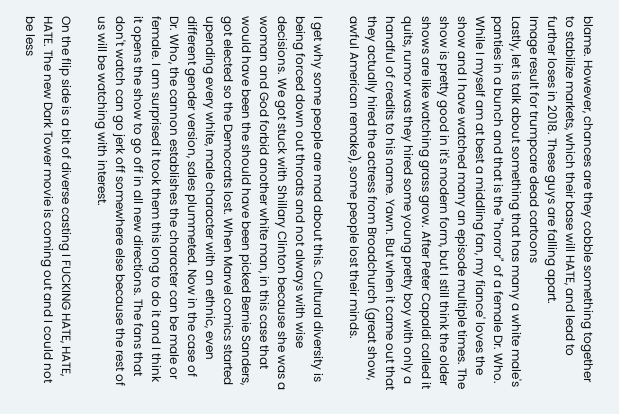blame. However, chances are they cobble something together to stabilize markets, which their base will HATE, and lead to further loses in 2018. These guys are falling apart.
Image result for trumpcare dead cartoons
Lastly, let is talk about something that has many a white male's panties in a bunch and that is the "horror" of a female Dr. Who. While I myself am at best a middling fan, my fiance' loves the show and I have watched many an episode multiple times. The show is pretty good in it's modern form, but I still think the older shows are like watching grass grow. After Peter Capaldi called it quits, rumor was they hired some young pretty boy with only a handful of credits to his name. Yawn. But when it came out that they actually hired the actress from Broadchurch (great show, awful American remake), some people lost their minds.

I get why some people are mad about this. Cultural diversity is being forced down out throats and not always with wise decisions. We got stuck with Shillary Clinton because she was a woman and God forbid another white man, in this case that would have been the should have been picked Bernie Sanders, got elected so the Democrats lost. When Marvel comics started upending every white, male character with an ethnic, even different gender version, sales plummeted. Now in the case of Dr. Who, the cannon establishes the character can be male or female. I am surprised it took them this long to do it and I think it opens the show to go off in all new directions. The fans that don't watch can go jerk off somewhere else because the rest of us will be watching with interest.

On the flip side is a bit of diverse casting I FUCKING HATE, HATE, HATE. The new Dark Tower movie is coming out and I could not be less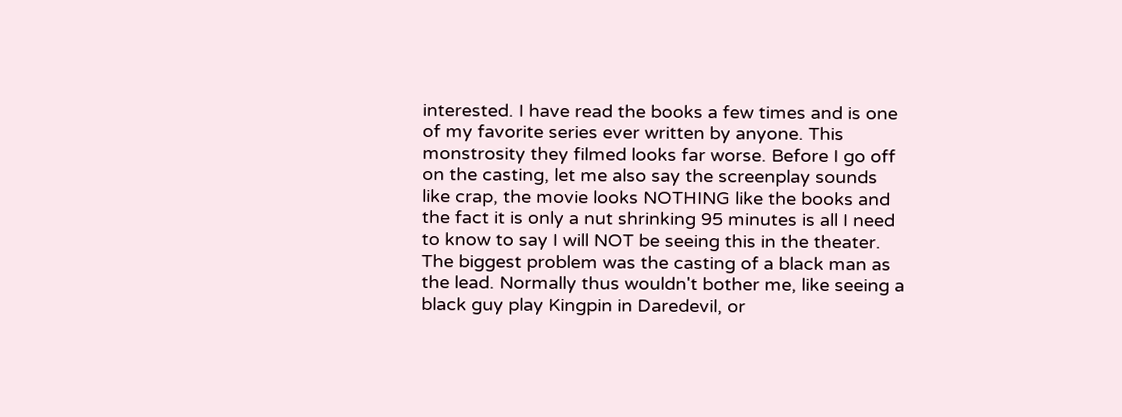interested. I have read the books a few times and is one of my favorite series ever written by anyone. This monstrosity they filmed looks far worse. Before I go off on the casting, let me also say the screenplay sounds like crap, the movie looks NOTHING like the books and the fact it is only a nut shrinking 95 minutes is all I need to know to say I will NOT be seeing this in the theater. The biggest problem was the casting of a black man as the lead. Normally thus wouldn't bother me, like seeing a black guy play Kingpin in Daredevil, or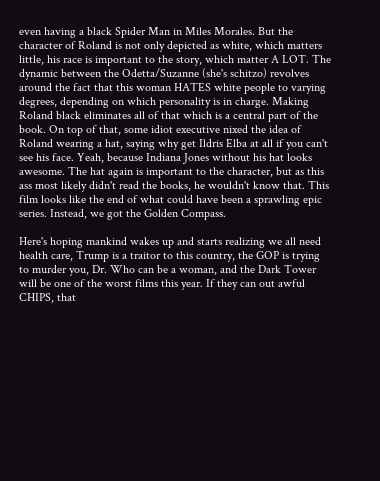even having a black Spider Man in Miles Morales. But the character of Roland is not only depicted as white, which matters little, his race is important to the story, which matter A LOT. The dynamic between the Odetta/Suzanne (she's schitzo) revolves around the fact that this woman HATES white people to varying degrees, depending on which personality is in charge. Making Roland black eliminates all of that which is a central part of the book. On top of that, some idiot executive nixed the idea of Roland wearing a hat, saying why get Ildris Elba at all if you can't see his face. Yeah, because Indiana Jones without his hat looks awesome. The hat again is important to the character, but as this ass most likely didn't read the books, he wouldn't know that. This film looks like the end of what could have been a sprawling epic series. Instead, we got the Golden Compass.

Here's hoping mankind wakes up and starts realizing we all need health care, Trump is a traitor to this country, the GOP is trying to murder you, Dr. Who can be a woman, and the Dark Tower will be one of the worst films this year. If they can out awful CHIPS, that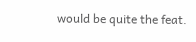would be quite the feat.